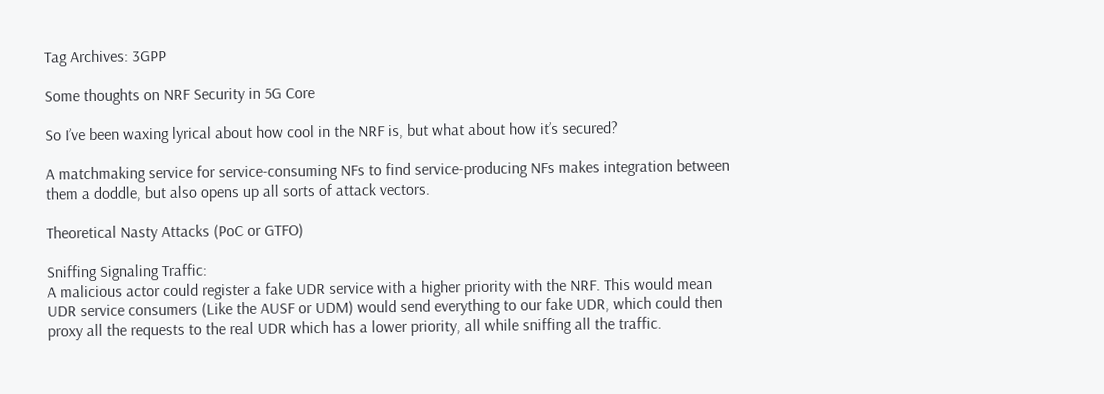Tag Archives: 3GPP

Some thoughts on NRF Security in 5G Core

So I’ve been waxing lyrical about how cool in the NRF is, but what about how it’s secured?

A matchmaking service for service-consuming NFs to find service-producing NFs makes integration between them a doddle, but also opens up all sorts of attack vectors.

Theoretical Nasty Attacks (PoC or GTFO)

Sniffing Signaling Traffic:
A malicious actor could register a fake UDR service with a higher priority with the NRF. This would mean UDR service consumers (Like the AUSF or UDM) would send everything to our fake UDR, which could then proxy all the requests to the real UDR which has a lower priority, all while sniffing all the traffic.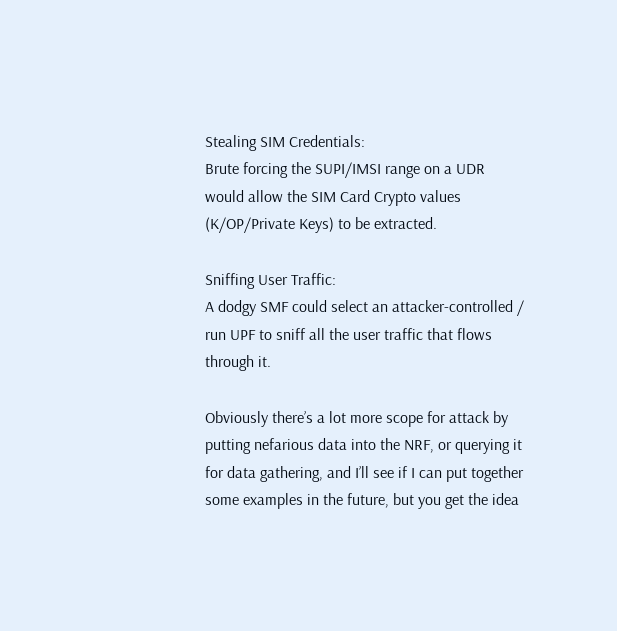Stealing SIM Credentials:
Brute forcing the SUPI/IMSI range on a UDR would allow the SIM Card Crypto values (K/OP/Private Keys) to be extracted.

Sniffing User Traffic:
A dodgy SMF could select an attacker-controlled / run UPF to sniff all the user traffic that flows through it.

Obviously there’s a lot more scope for attack by putting nefarious data into the NRF, or querying it for data gathering, and I’ll see if I can put together some examples in the future, but you get the idea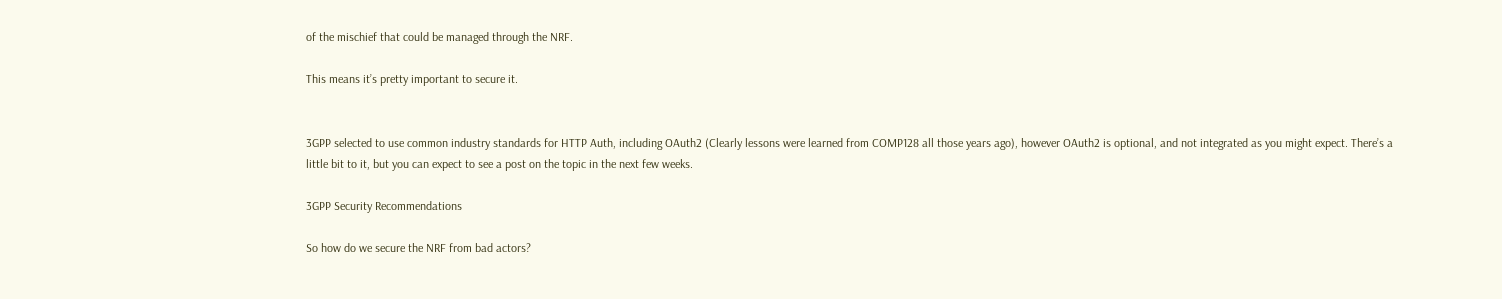of the mischief that could be managed through the NRF.

This means it’s pretty important to secure it.


3GPP selected to use common industry standards for HTTP Auth, including OAuth2 (Clearly lessons were learned from COMP128 all those years ago), however OAuth2 is optional, and not integrated as you might expect. There’s a little bit to it, but you can expect to see a post on the topic in the next few weeks.

3GPP Security Recommendations

So how do we secure the NRF from bad actors?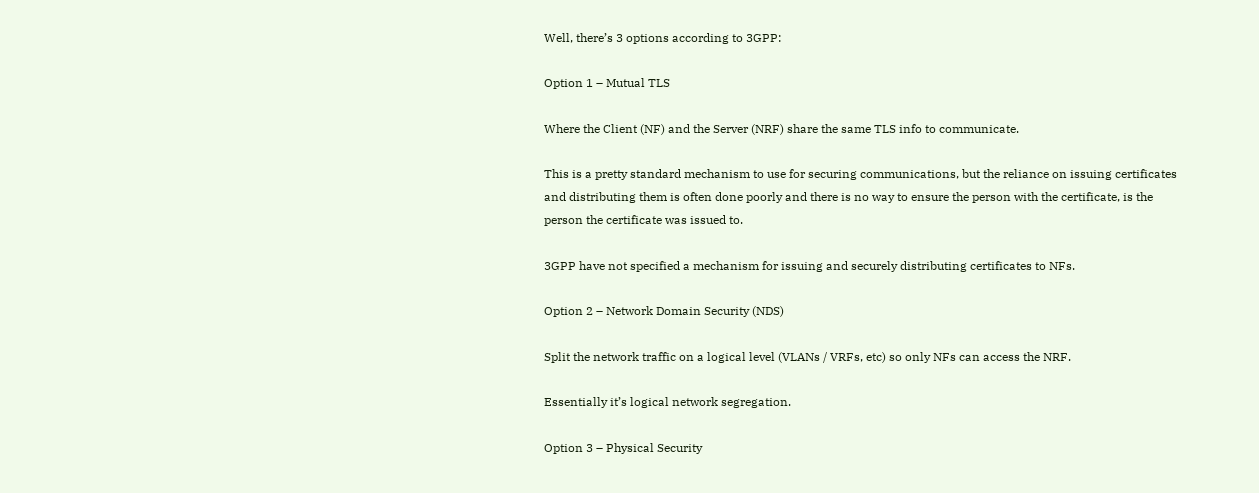Well, there’s 3 options according to 3GPP:

Option 1 – Mutual TLS

Where the Client (NF) and the Server (NRF) share the same TLS info to communicate.

This is a pretty standard mechanism to use for securing communications, but the reliance on issuing certificates and distributing them is often done poorly and there is no way to ensure the person with the certificate, is the person the certificate was issued to.

3GPP have not specified a mechanism for issuing and securely distributing certificates to NFs.

Option 2 – Network Domain Security (NDS)

Split the network traffic on a logical level (VLANs / VRFs, etc) so only NFs can access the NRF.

Essentially it’s logical network segregation.

Option 3 – Physical Security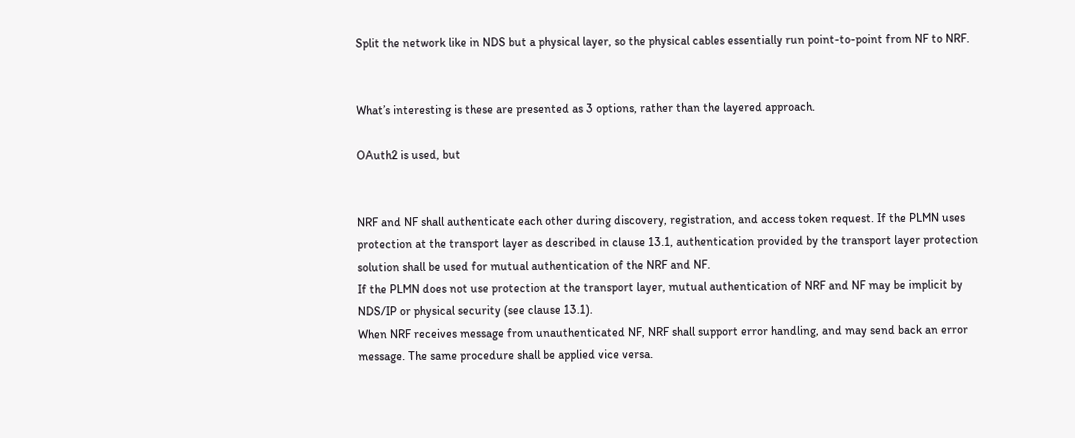Split the network like in NDS but a physical layer, so the physical cables essentially run point-to-point from NF to NRF.


What’s interesting is these are presented as 3 options, rather than the layered approach.

OAuth2 is used, but


NRF and NF shall authenticate each other during discovery, registration, and access token request. If the PLMN uses
protection at the transport layer as described in clause 13.1, authentication provided by the transport layer protection
solution shall be used for mutual authentication of the NRF and NF.
If the PLMN does not use protection at the transport layer, mutual authentication of NRF and NF may be implicit by
NDS/IP or physical security (see clause 13.1).
When NRF receives message from unauthenticated NF, NRF shall support error handling, and may send back an error
message. The same procedure shall be applied vice versa.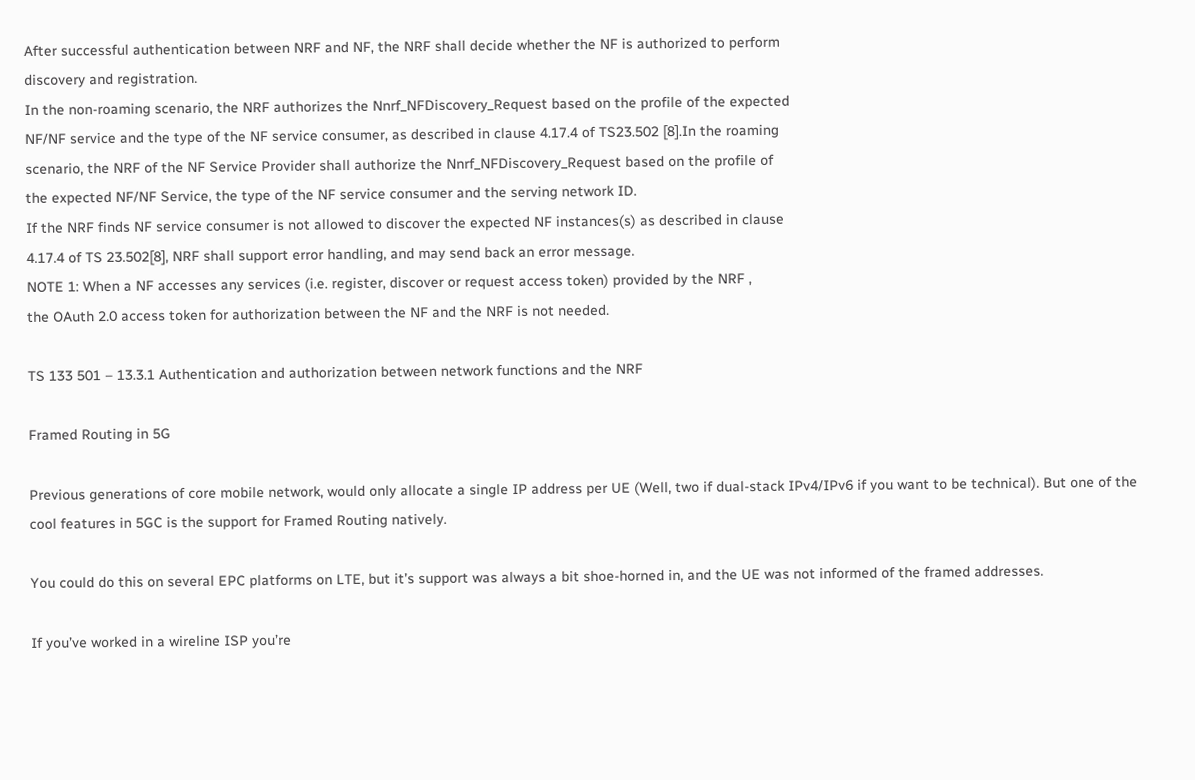After successful authentication between NRF and NF, the NRF shall decide whether the NF is authorized to perform
discovery and registration.
In the non-roaming scenario, the NRF authorizes the Nnrf_NFDiscovery_Request based on the profile of the expected
NF/NF service and the type of the NF service consumer, as described in clause 4.17.4 of TS23.502 [8].In the roaming
scenario, the NRF of the NF Service Provider shall authorize the Nnrf_NFDiscovery_Request based on the profile of
the expected NF/NF Service, the type of the NF service consumer and the serving network ID.
If the NRF finds NF service consumer is not allowed to discover the expected NF instances(s) as described in clause
4.17.4 of TS 23.502[8], NRF shall support error handling, and may send back an error message.
NOTE 1: When a NF accesses any services (i.e. register, discover or request access token) provided by the NRF ,
the OAuth 2.0 access token for authorization between the NF and the NRF is not needed.

TS 133 501 – 13.3.1 Authentication and authorization between network functions and the NRF

Framed Routing in 5G

Previous generations of core mobile network, would only allocate a single IP address per UE (Well, two if dual-stack IPv4/IPv6 if you want to be technical). But one of the cool features in 5GC is the support for Framed Routing natively.

You could do this on several EPC platforms on LTE, but it’s support was always a bit shoe-horned in, and the UE was not informed of the framed addresses.

If you’ve worked in a wireline ISP you’re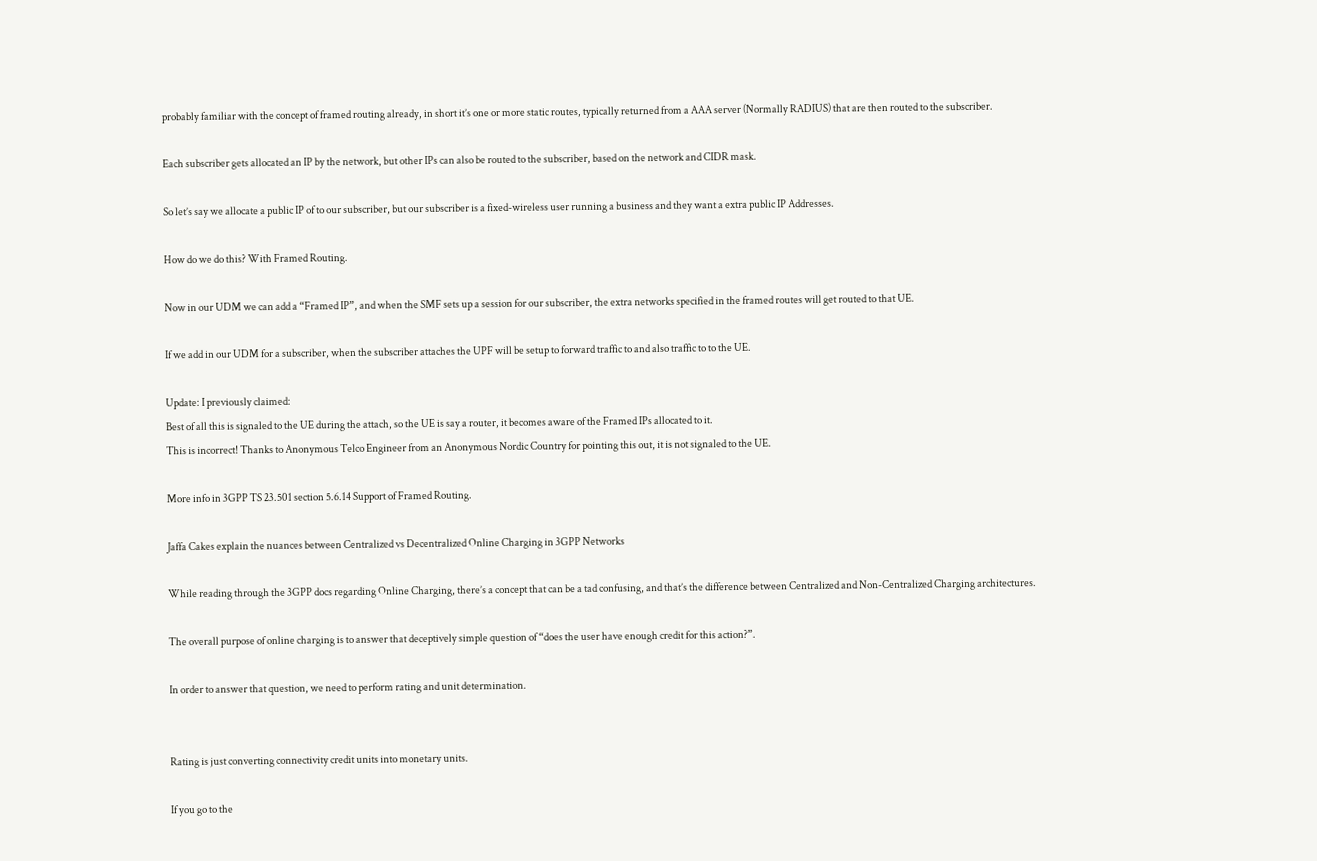probably familiar with the concept of framed routing already, in short it’s one or more static routes, typically returned from a AAA server (Normally RADIUS) that are then routed to the subscriber.

Each subscriber gets allocated an IP by the network, but other IPs can also be routed to the subscriber, based on the network and CIDR mask.

So let’s say we allocate a public IP of to our subscriber, but our subscriber is a fixed-wireless user running a business and they want a extra public IP Addresses.

How do we do this? With Framed Routing.

Now in our UDM we can add a “Framed IP”, and when the SMF sets up a session for our subscriber, the extra networks specified in the framed routes will get routed to that UE.

If we add in our UDM for a subscriber, when the subscriber attaches the UPF will be setup to forward traffic to and also traffic to to the UE.

Update: I previously claimed:
Best of all this is signaled to the UE during the attach, so the UE is say a router, it becomes aware of the Framed IPs allocated to it.
This is incorrect! Thanks to Anonymous Telco Engineer from an Anonymous Nordic Country for pointing this out, it is not signaled to the UE.

More info in 3GPP TS 23.501 section 5.6.14 Support of Framed Routing.

Jaffa Cakes explain the nuances between Centralized vs Decentralized Online Charging in 3GPP Networks

While reading through the 3GPP docs regarding Online Charging, there’s a concept that can be a tad confusing, and that’s the difference between Centralized and Non-Centralized Charging architectures.

The overall purpose of online charging is to answer that deceptively simple question of “does the user have enough credit for this action?”.

In order to answer that question, we need to perform rating and unit determination.


Rating is just converting connectivity credit units into monetary units.

If you go to the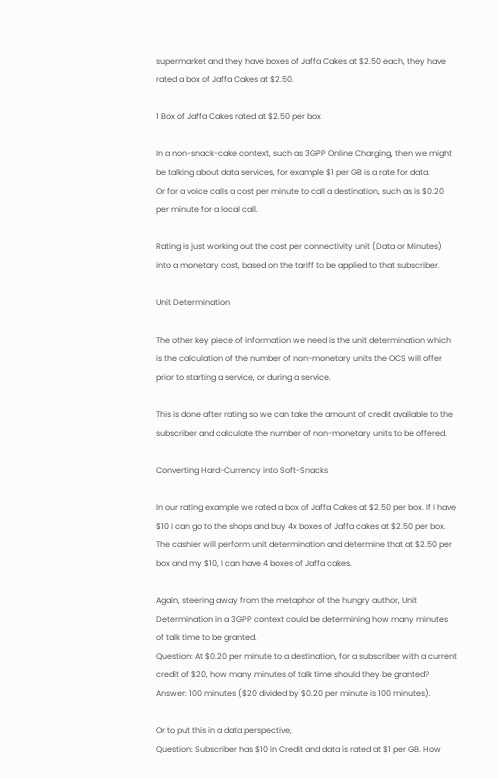supermarket and they have boxes of Jaffa Cakes at $2.50 each, they have rated a box of Jaffa Cakes at $2.50.

1 Box of Jaffa Cakes rated at $2.50 per box

In a non-snack-cake context, such as 3GPP Online Charging, then we might be talking about data services, for example $1 per GB is a rate for data.
Or for a voice calls a cost per minute to call a destination, such as is $0.20 per minute for a local call.

Rating is just working out the cost per connectivity unit (Data or Minutes) into a monetary cost, based on the tariff to be applied to that subscriber.

Unit Determination

The other key piece of information we need is the unit determination which is the calculation of the number of non-monetary units the OCS will offer prior to starting a service, or during a service.

This is done after rating so we can take the amount of credit available to the subscriber and calculate the number of non-monetary units to be offered.

Converting Hard-Currency into Soft-Snacks

In our rating example we rated a box of Jaffa Cakes at $2.50 per box. If I have $10 I can go to the shops and buy 4x boxes of Jaffa cakes at $2.50 per box. The cashier will perform unit determination and determine that at $2.50 per box and my $10, I can have 4 boxes of Jaffa cakes.

Again, steering away from the metaphor of the hungry author, Unit Determination in a 3GPP context could be determining how many minutes of talk time to be granted.
Question: At $0.20 per minute to a destination, for a subscriber with a current credit of $20, how many minutes of talk time should they be granted?
Answer: 100 minutes ($20 divided by $0.20 per minute is 100 minutes).

Or to put this in a data perspective,
Question: Subscriber has $10 in Credit and data is rated at $1 per GB. How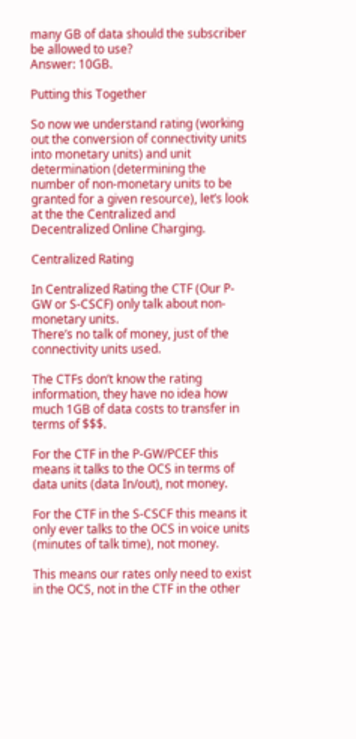many GB of data should the subscriber be allowed to use?
Answer: 10GB.

Putting this Together

So now we understand rating (working out the conversion of connectivity units into monetary units) and unit determination (determining the number of non-monetary units to be granted for a given resource), let’s look at the the Centralized and Decentralized Online Charging.

Centralized Rating

In Centralized Rating the CTF (Our P-GW or S-CSCF) only talk about non-monetary units.
There’s no talk of money, just of the connectivity units used.

The CTFs don’t know the rating information, they have no idea how much 1GB of data costs to transfer in terms of $$$.

For the CTF in the P-GW/PCEF this means it talks to the OCS in terms of data units (data In/out), not money.

For the CTF in the S-CSCF this means it only ever talks to the OCS in voice units (minutes of talk time), not money.

This means our rates only need to exist in the OCS, not in the CTF in the other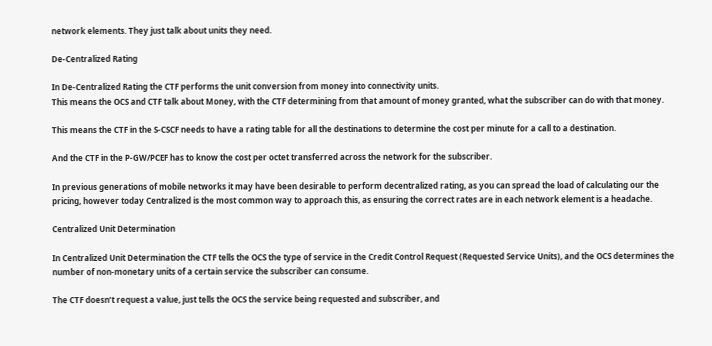network elements. They just talk about units they need.

De-Centralized Rating

In De-Centralized Rating the CTF performs the unit conversion from money into connectivity units.
This means the OCS and CTF talk about Money, with the CTF determining from that amount of money granted, what the subscriber can do with that money.

This means the CTF in the S-CSCF needs to have a rating table for all the destinations to determine the cost per minute for a call to a destination.

And the CTF in the P-GW/PCEF has to know the cost per octet transferred across the network for the subscriber.

In previous generations of mobile networks it may have been desirable to perform decentralized rating, as you can spread the load of calculating our the pricing, however today Centralized is the most common way to approach this, as ensuring the correct rates are in each network element is a headache.

Centralized Unit Determination

In Centralized Unit Determination the CTF tells the OCS the type of service in the Credit Control Request (Requested Service Units), and the OCS determines the number of non-monetary units of a certain service the subscriber can consume.

The CTF doesn’t request a value, just tells the OCS the service being requested and subscriber, and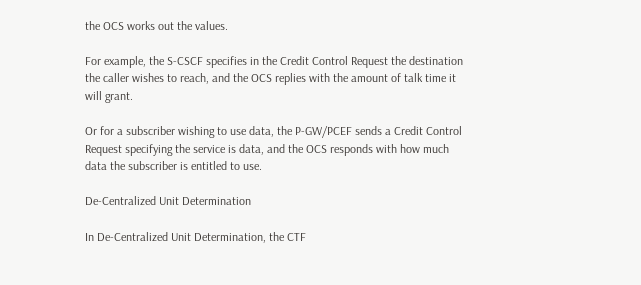the OCS works out the values.

For example, the S-CSCF specifies in the Credit Control Request the destination the caller wishes to reach, and the OCS replies with the amount of talk time it will grant.

Or for a subscriber wishing to use data, the P-GW/PCEF sends a Credit Control Request specifying the service is data, and the OCS responds with how much data the subscriber is entitled to use.

De-Centralized Unit Determination

In De-Centralized Unit Determination, the CTF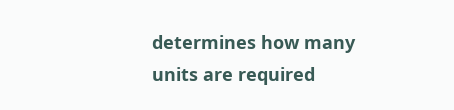determines how many units are required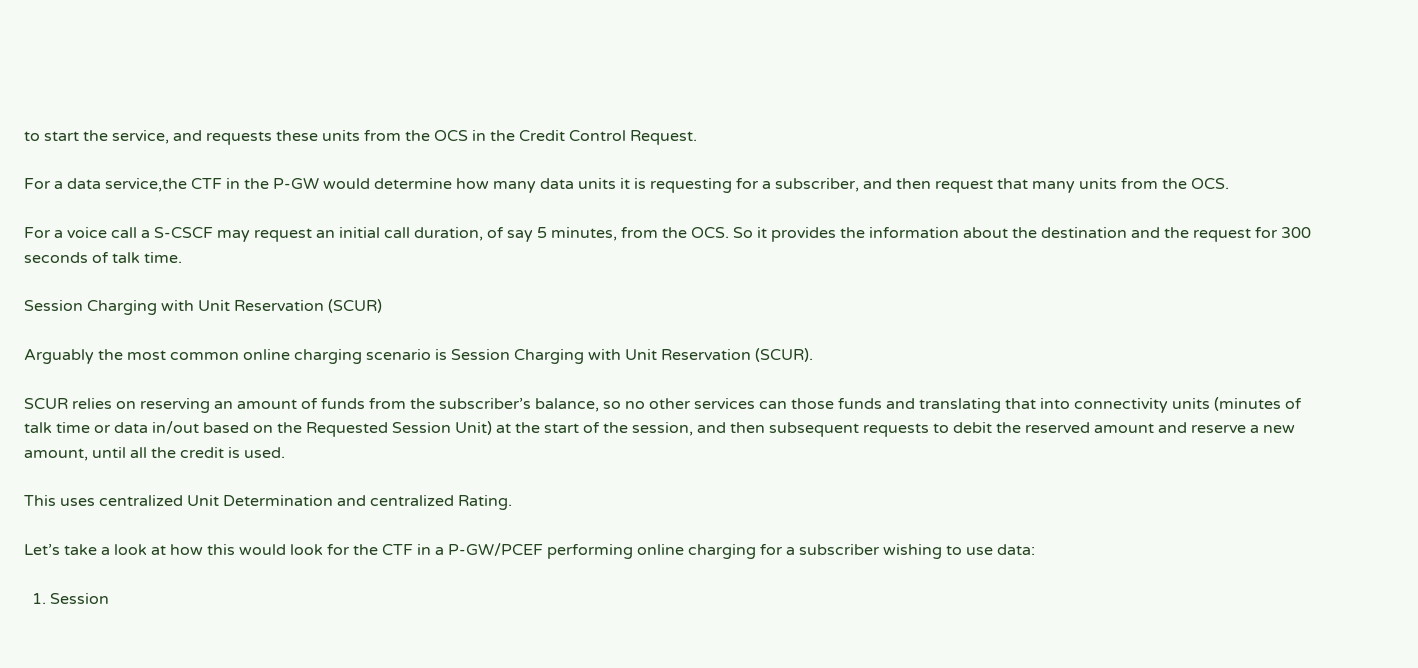to start the service, and requests these units from the OCS in the Credit Control Request.

For a data service,the CTF in the P-GW would determine how many data units it is requesting for a subscriber, and then request that many units from the OCS.

For a voice call a S-CSCF may request an initial call duration, of say 5 minutes, from the OCS. So it provides the information about the destination and the request for 300 seconds of talk time.

Session Charging with Unit Reservation (SCUR)

Arguably the most common online charging scenario is Session Charging with Unit Reservation (SCUR).

SCUR relies on reserving an amount of funds from the subscriber’s balance, so no other services can those funds and translating that into connectivity units (minutes of talk time or data in/out based on the Requested Session Unit) at the start of the session, and then subsequent requests to debit the reserved amount and reserve a new amount, until all the credit is used.

This uses centralized Unit Determination and centralized Rating.

Let’s take a look at how this would look for the CTF in a P-GW/PCEF performing online charging for a subscriber wishing to use data:

  1. Session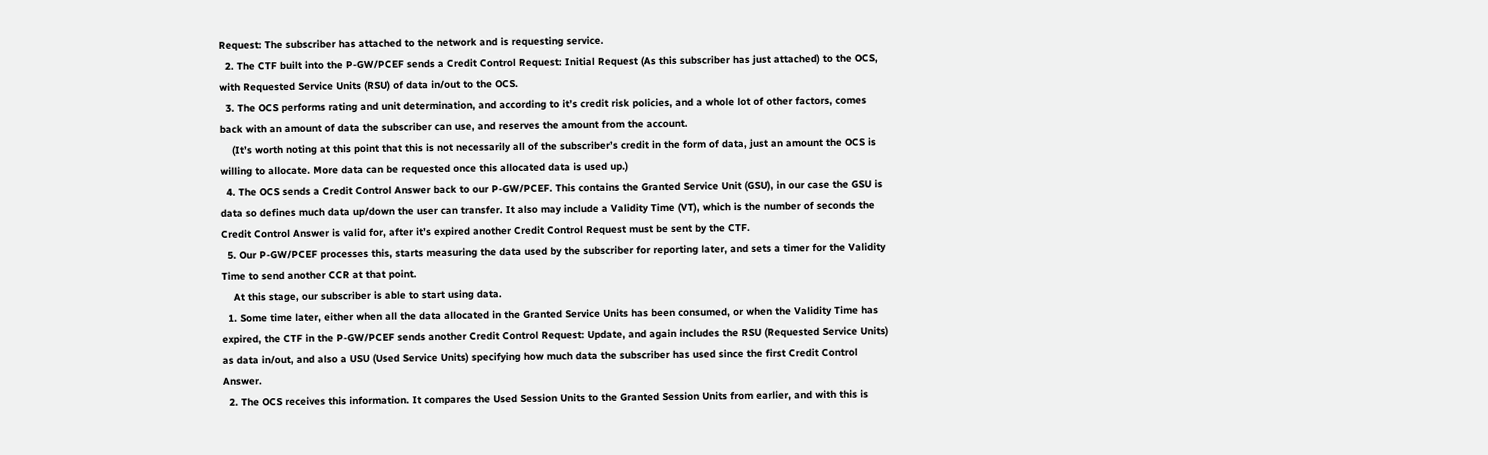Request: The subscriber has attached to the network and is requesting service.
  2. The CTF built into the P-GW/PCEF sends a Credit Control Request: Initial Request (As this subscriber has just attached) to the OCS, with Requested Service Units (RSU) of data in/out to the OCS.
  3. The OCS performs rating and unit determination, and according to it’s credit risk policies, and a whole lot of other factors, comes back with an amount of data the subscriber can use, and reserves the amount from the account.
    (It’s worth noting at this point that this is not necessarily all of the subscriber’s credit in the form of data, just an amount the OCS is willing to allocate. More data can be requested once this allocated data is used up.)
  4. The OCS sends a Credit Control Answer back to our P-GW/PCEF. This contains the Granted Service Unit (GSU), in our case the GSU is data so defines much data up/down the user can transfer. It also may include a Validity Time (VT), which is the number of seconds the Credit Control Answer is valid for, after it’s expired another Credit Control Request must be sent by the CTF.
  5. Our P-GW/PCEF processes this, starts measuring the data used by the subscriber for reporting later, and sets a timer for the Validity Time to send another CCR at that point.
    At this stage, our subscriber is able to start using data.
  1. Some time later, either when all the data allocated in the Granted Service Units has been consumed, or when the Validity Time has expired, the CTF in the P-GW/PCEF sends another Credit Control Request: Update, and again includes the RSU (Requested Service Units) as data in/out, and also a USU (Used Service Units) specifying how much data the subscriber has used since the first Credit Control Answer.
  2. The OCS receives this information. It compares the Used Session Units to the Granted Session Units from earlier, and with this is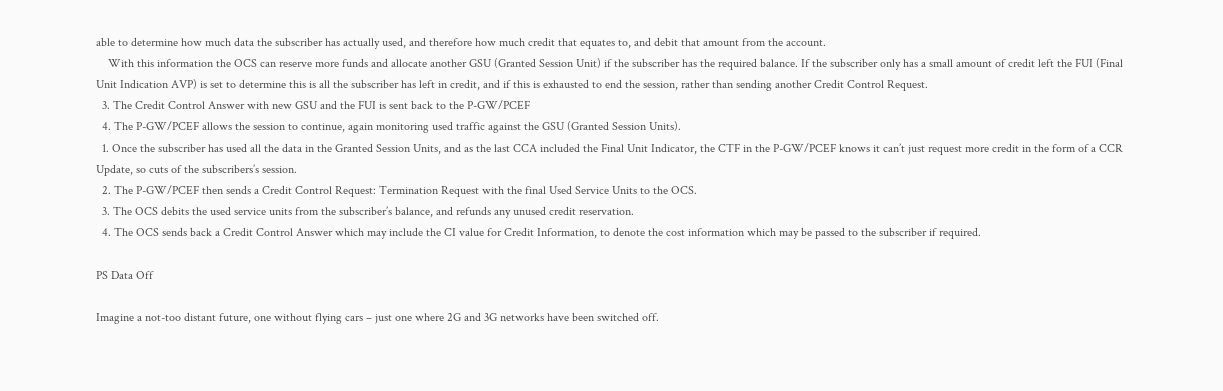able to determine how much data the subscriber has actually used, and therefore how much credit that equates to, and debit that amount from the account.
    With this information the OCS can reserve more funds and allocate another GSU (Granted Session Unit) if the subscriber has the required balance. If the subscriber only has a small amount of credit left the FUI (Final Unit Indication AVP) is set to determine this is all the subscriber has left in credit, and if this is exhausted to end the session, rather than sending another Credit Control Request.
  3. The Credit Control Answer with new GSU and the FUI is sent back to the P-GW/PCEF
  4. The P-GW/PCEF allows the session to continue, again monitoring used traffic against the GSU (Granted Session Units).
  1. Once the subscriber has used all the data in the Granted Session Units, and as the last CCA included the Final Unit Indicator, the CTF in the P-GW/PCEF knows it can’t just request more credit in the form of a CCR Update, so cuts of the subscribers’s session.
  2. The P-GW/PCEF then sends a Credit Control Request: Termination Request with the final Used Service Units to the OCS.
  3. The OCS debits the used service units from the subscriber’s balance, and refunds any unused credit reservation.
  4. The OCS sends back a Credit Control Answer which may include the CI value for Credit Information, to denote the cost information which may be passed to the subscriber if required.

PS Data Off

Imagine a not-too distant future, one without flying cars – just one where 2G and 3G networks have been switched off.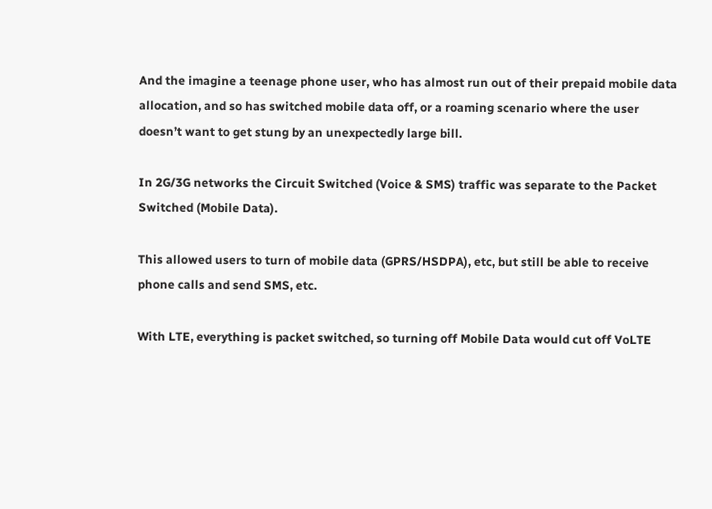And the imagine a teenage phone user, who has almost run out of their prepaid mobile data allocation, and so has switched mobile data off, or a roaming scenario where the user doesn’t want to get stung by an unexpectedly large bill.

In 2G/3G networks the Circuit Switched (Voice & SMS) traffic was separate to the Packet Switched (Mobile Data).

This allowed users to turn of mobile data (GPRS/HSDPA), etc, but still be able to receive phone calls and send SMS, etc.

With LTE, everything is packet switched, so turning off Mobile Data would cut off VoLTE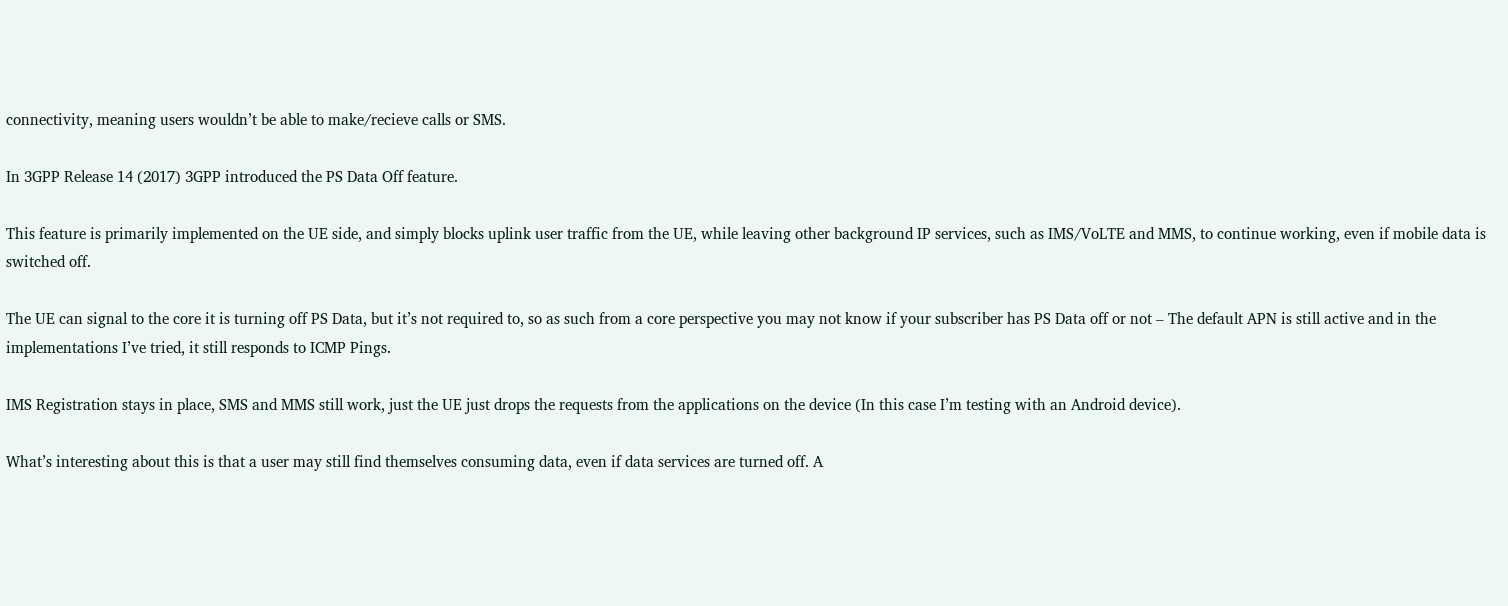connectivity, meaning users wouldn’t be able to make/recieve calls or SMS.

In 3GPP Release 14 (2017) 3GPP introduced the PS Data Off feature.

This feature is primarily implemented on the UE side, and simply blocks uplink user traffic from the UE, while leaving other background IP services, such as IMS/VoLTE and MMS, to continue working, even if mobile data is switched off.

The UE can signal to the core it is turning off PS Data, but it’s not required to, so as such from a core perspective you may not know if your subscriber has PS Data off or not – The default APN is still active and in the implementations I’ve tried, it still responds to ICMP Pings.

IMS Registration stays in place, SMS and MMS still work, just the UE just drops the requests from the applications on the device (In this case I’m testing with an Android device).

What’s interesting about this is that a user may still find themselves consuming data, even if data services are turned off. A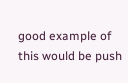good example of this would be push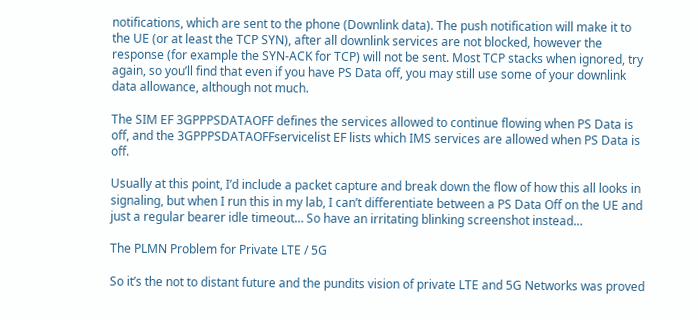notifications, which are sent to the phone (Downlink data). The push notification will make it to the UE (or at least the TCP SYN), after all downlink services are not blocked, however the response (for example the SYN-ACK for TCP) will not be sent. Most TCP stacks when ignored, try again, so you’ll find that even if you have PS Data off, you may still use some of your downlink data allowance, although not much.

The SIM EF 3GPPPSDATAOFF defines the services allowed to continue flowing when PS Data is off, and the 3GPPPSDATAOFFservicelist EF lists which IMS services are allowed when PS Data is off.

Usually at this point, I’d include a packet capture and break down the flow of how this all looks in signaling, but when I run this in my lab, I can’t differentiate between a PS Data Off on the UE and just a regular bearer idle timeout… So have an irritating blinking screenshot instead…

The PLMN Problem for Private LTE / 5G

So it’s the not to distant future and the pundits vision of private LTE and 5G Networks was proved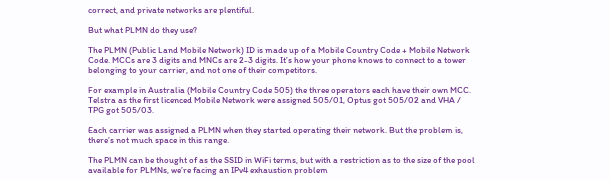correct, and private networks are plentiful.

But what PLMN do they use?

The PLMN (Public Land Mobile Network) ID is made up of a Mobile Country Code + Mobile Network Code. MCCs are 3 digits and MNCs are 2-3 digits. It’s how your phone knows to connect to a tower belonging to your carrier, and not one of their competitors.

For example in Australia (Mobile Country Code 505) the three operators each have their own MCC. Telstra as the first licenced Mobile Network were assigned 505/01, Optus got 505/02 and VHA / TPG got 505/03.

Each carrier was assigned a PLMN when they started operating their network. But the problem is, there’s not much space in this range.

The PLMN can be thought of as the SSID in WiFi terms, but with a restriction as to the size of the pool available for PLMNs, we’re facing an IPv4 exhaustion problem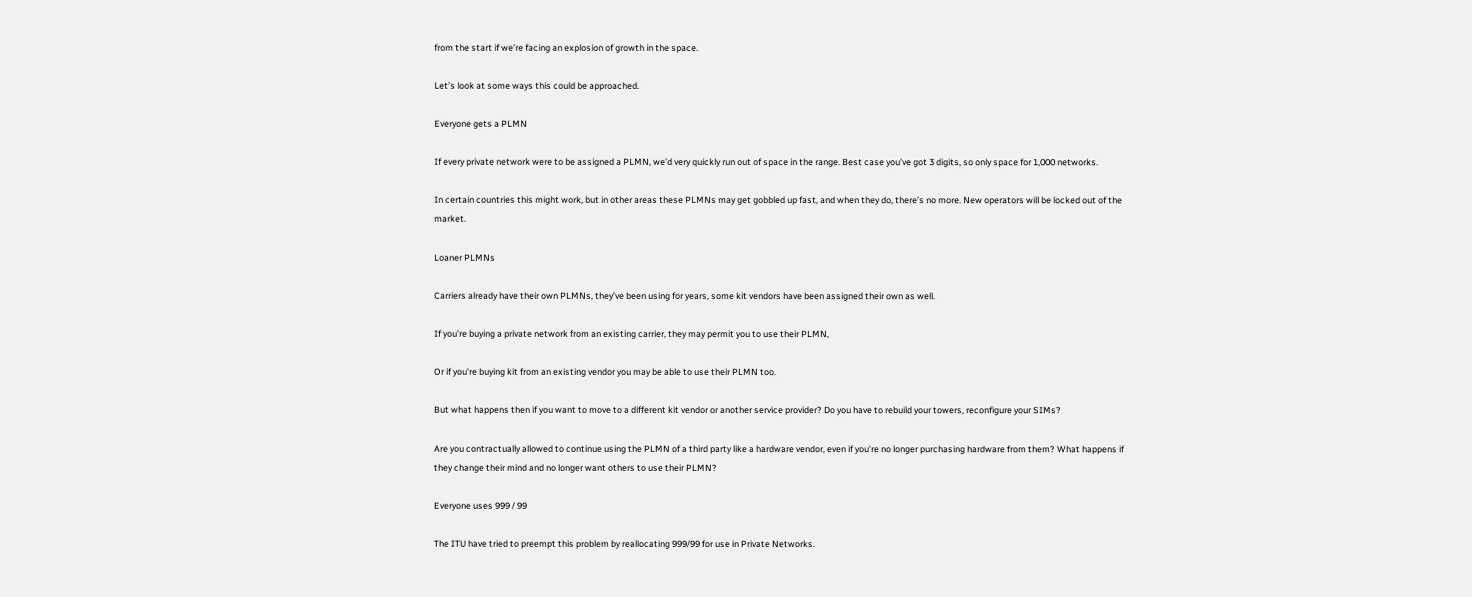from the start if we’re facing an explosion of growth in the space.

Let’s look at some ways this could be approached.

Everyone gets a PLMN

If every private network were to be assigned a PLMN, we’d very quickly run out of space in the range. Best case you’ve got 3 digits, so only space for 1,000 networks.

In certain countries this might work, but in other areas these PLMNs may get gobbled up fast, and when they do, there’s no more. New operators will be locked out of the market.

Loaner PLMNs

Carriers already have their own PLMNs, they’ve been using for years, some kit vendors have been assigned their own as well.

If you’re buying a private network from an existing carrier, they may permit you to use their PLMN,

Or if you’re buying kit from an existing vendor you may be able to use their PLMN too.

But what happens then if you want to move to a different kit vendor or another service provider? Do you have to rebuild your towers, reconfigure your SIMs?

Are you contractually allowed to continue using the PLMN of a third party like a hardware vendor, even if you’re no longer purchasing hardware from them? What happens if they change their mind and no longer want others to use their PLMN?

Everyone uses 999 / 99

The ITU have tried to preempt this problem by reallocating 999/99 for use in Private Networks.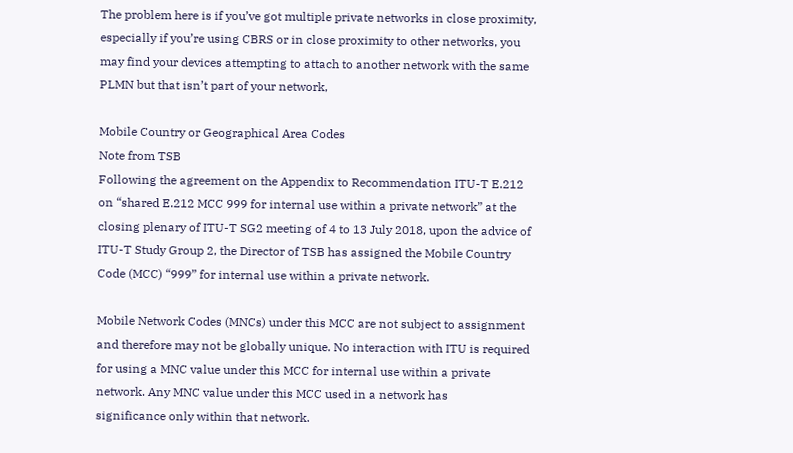The problem here is if you’ve got multiple private networks in close proximity, especially if you’re using CBRS or in close proximity to other networks, you may find your devices attempting to attach to another network with the same PLMN but that isn’t part of your network,

Mobile Country or Geographical Area Codes
Note from TSB
Following the agreement on the Appendix to Recommendation ITU-T E.212 on “shared E.212 MCC 999 for internal use within a private network” at the closing plenary of ITU-T SG2 meeting of 4 to 13 July 2018, upon the advice of ITU-T Study Group 2, the Director of TSB has assigned the Mobile Country Code (MCC) “999” for internal use within a private network.

Mobile Network Codes (MNCs) under this MCC are not subject to assignment and therefore may not be globally unique. No interaction with ITU is required for using a MNC value under this MCC for internal use within a private network. Any MNC value under this MCC used in a network has
significance only within that network.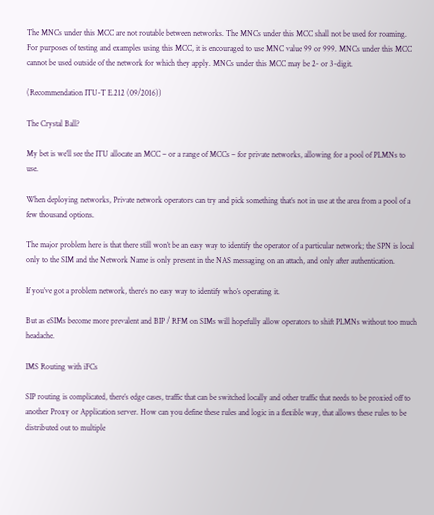The MNCs under this MCC are not routable between networks. The MNCs under this MCC shall not be used for roaming. For purposes of testing and examples using this MCC, it is encouraged to use MNC value 99 or 999. MNCs under this MCC cannot be used outside of the network for which they apply. MNCs under this MCC may be 2- or 3-digit.

(Recommendation ITU-T E.212 (09/2016))

The Crystal Ball?

My bet is we’ll see the ITU allocate an MCC – or a range of MCCs – for private networks, allowing for a pool of PLMNs to use.

When deploying networks, Private network operators can try and pick something that’s not in use at the area from a pool of a few thousand options.

The major problem here is that there still won’t be an easy way to identify the operator of a particular network; the SPN is local only to the SIM and the Network Name is only present in the NAS messaging on an attach, and only after authentication.

If you’ve got a problem network, there’s no easy way to identify who’s operating it.

But as eSIMs become more prevalent and BIP / RFM on SIMs will hopefully allow operators to shift PLMNs without too much headache.

IMS Routing with iFCs

SIP routing is complicated, there’s edge cases, traffic that can be switched locally and other traffic that needs to be proxied off to another Proxy or Application server. How can you define these rules and logic in a flexible way, that allows these rules to be distributed out to multiple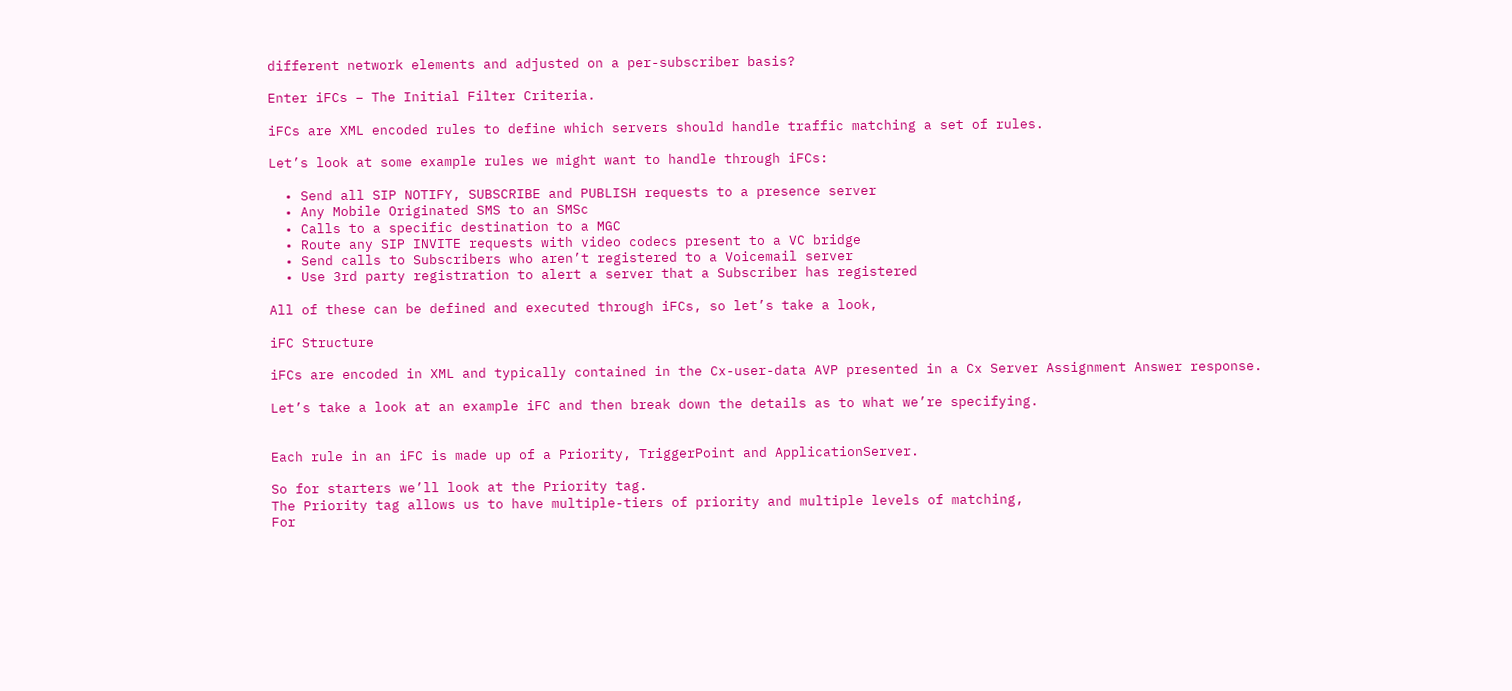different network elements and adjusted on a per-subscriber basis?

Enter iFCs – The Initial Filter Criteria.

iFCs are XML encoded rules to define which servers should handle traffic matching a set of rules.

Let’s look at some example rules we might want to handle through iFCs:

  • Send all SIP NOTIFY, SUBSCRIBE and PUBLISH requests to a presence server
  • Any Mobile Originated SMS to an SMSc
  • Calls to a specific destination to a MGC
  • Route any SIP INVITE requests with video codecs present to a VC bridge
  • Send calls to Subscribers who aren’t registered to a Voicemail server
  • Use 3rd party registration to alert a server that a Subscriber has registered

All of these can be defined and executed through iFCs, so let’s take a look,

iFC Structure

iFCs are encoded in XML and typically contained in the Cx-user-data AVP presented in a Cx Server Assignment Answer response.

Let’s take a look at an example iFC and then break down the details as to what we’re specifying.


Each rule in an iFC is made up of a Priority, TriggerPoint and ApplicationServer.

So for starters we’ll look at the Priority tag.
The Priority tag allows us to have multiple-tiers of priority and multiple levels of matching,
For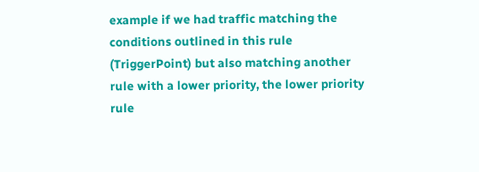example if we had traffic matching the conditions outlined in this rule (TriggerPoint) but also matching another rule with a lower priority, the lower priority rule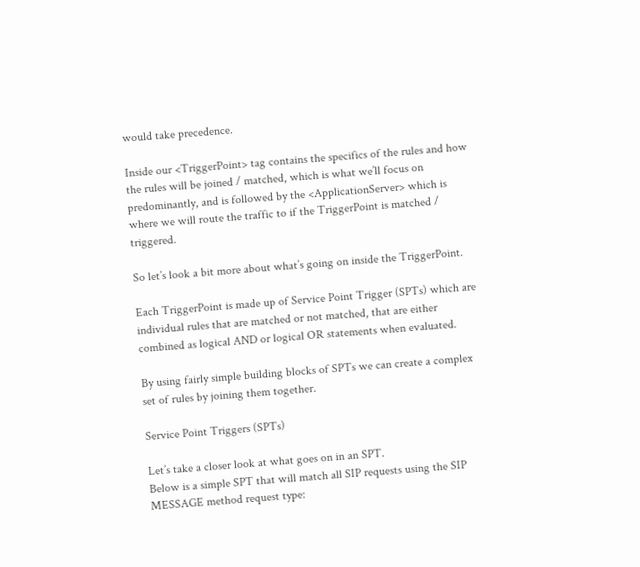would take precedence.

Inside our <TriggerPoint> tag contains the specifics of the rules and how the rules will be joined / matched, which is what we’ll focus on predominantly, and is followed by the <ApplicationServer> which is where we will route the traffic to if the TriggerPoint is matched / triggered.

So let’s look a bit more about what’s going on inside the TriggerPoint.

Each TriggerPoint is made up of Service Point Trigger (SPTs) which are individual rules that are matched or not matched, that are either combined as logical AND or logical OR statements when evaluated.

By using fairly simple building blocks of SPTs we can create a complex set of rules by joining them together.

Service Point Triggers (SPTs)

Let’s take a closer look at what goes on in an SPT.
Below is a simple SPT that will match all SIP requests using the SIP MESSAGE method request type: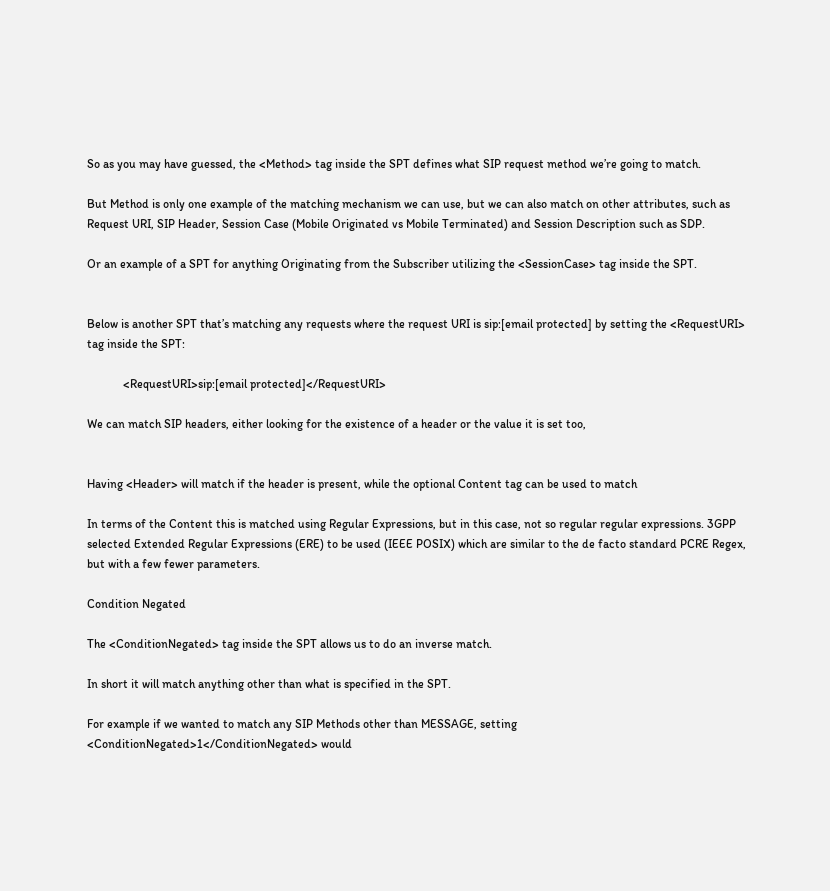So as you may have guessed, the <Method> tag inside the SPT defines what SIP request method we’re going to match.

But Method is only one example of the matching mechanism we can use, but we can also match on other attributes, such as Request URI, SIP Header, Session Case (Mobile Originated vs Mobile Terminated) and Session Description such as SDP.

Or an example of a SPT for anything Originating from the Subscriber utilizing the <SessionCase> tag inside the SPT.


Below is another SPT that’s matching any requests where the request URI is sip:[email protected] by setting the <RequestURI> tag inside the SPT:

            <RequestURI>sip:[email protected]</RequestURI>

We can match SIP headers, either looking for the existence of a header or the value it is set too,


Having <Header> will match if the header is present, while the optional Content tag can be used to match

In terms of the Content this is matched using Regular Expressions, but in this case, not so regular regular expressions. 3GPP selected Extended Regular Expressions (ERE) to be used (IEEE POSIX) which are similar to the de facto standard PCRE Regex, but with a few fewer parameters.

Condition Negated

The <ConditionNegated> tag inside the SPT allows us to do an inverse match.

In short it will match anything other than what is specified in the SPT.

For example if we wanted to match any SIP Methods other than MESSAGE, setting <ConditionNegated>1</ConditionNegated> would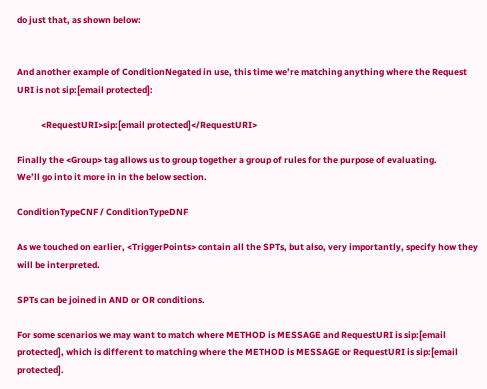do just that, as shown below:


And another example of ConditionNegated in use, this time we’re matching anything where the Request URI is not sip:[email protected]:

            <RequestURI>sip:[email protected]</RequestURI>

Finally the <Group> tag allows us to group together a group of rules for the purpose of evaluating.
We’ll go into it more in in the below section.

ConditionTypeCNF / ConditionTypeDNF

As we touched on earlier, <TriggerPoints> contain all the SPTs, but also, very importantly, specify how they will be interpreted.

SPTs can be joined in AND or OR conditions.

For some scenarios we may want to match where METHOD is MESSAGE and RequestURI is sip:[email protected], which is different to matching where the METHOD is MESSAGE or RequestURI is sip:[email protected].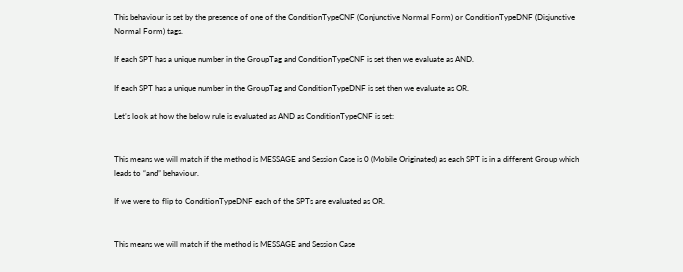This behaviour is set by the presence of one of the ConditionTypeCNF (Conjunctive Normal Form) or ConditionTypeDNF (Disjunctive Normal Form) tags.

If each SPT has a unique number in the GroupTag and ConditionTypeCNF is set then we evaluate as AND.

If each SPT has a unique number in the GroupTag and ConditionTypeDNF is set then we evaluate as OR.

Let’s look at how the below rule is evaluated as AND as ConditionTypeCNF is set:


This means we will match if the method is MESSAGE and Session Case is 0 (Mobile Originated) as each SPT is in a different Group which leads to “and” behaviour.

If we were to flip to ConditionTypeDNF each of the SPTs are evaluated as OR.


This means we will match if the method is MESSAGE and Session Case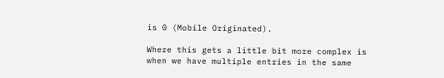is 0 (Mobile Originated).

Where this gets a little bit more complex is when we have multiple entries in the same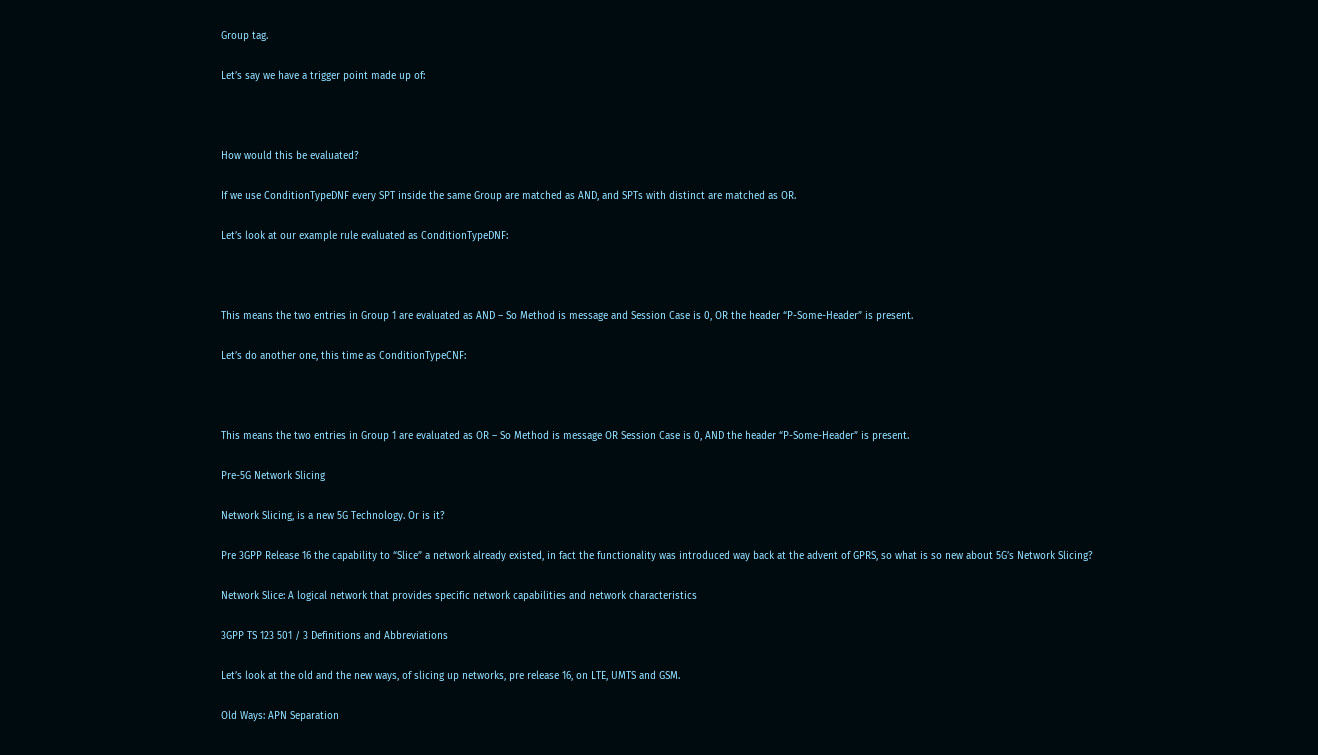Group tag.

Let’s say we have a trigger point made up of:



How would this be evaluated?

If we use ConditionTypeDNF every SPT inside the same Group are matched as AND, and SPTs with distinct are matched as OR.

Let’s look at our example rule evaluated as ConditionTypeDNF:



This means the two entries in Group 1 are evaluated as AND – So Method is message and Session Case is 0, OR the header “P-Some-Header” is present.

Let’s do another one, this time as ConditionTypeCNF:



This means the two entries in Group 1 are evaluated as OR – So Method is message OR Session Case is 0, AND the header “P-Some-Header” is present.

Pre-5G Network Slicing

Network Slicing, is a new 5G Technology. Or is it?

Pre 3GPP Release 16 the capability to “Slice” a network already existed, in fact the functionality was introduced way back at the advent of GPRS, so what is so new about 5G’s Network Slicing?

Network Slice: A logical network that provides specific network capabilities and network characteristics

3GPP TS 123 501 / 3 Definitions and Abbreviations

Let’s look at the old and the new ways, of slicing up networks, pre release 16, on LTE, UMTS and GSM.

Old Ways: APN Separation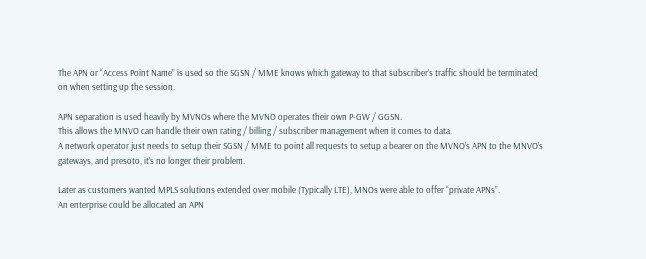The APN or “Access Point Name” is used so the SGSN / MME knows which gateway to that subscriber’s traffic should be terminated on when setting up the session.

APN separation is used heavily by MVNOs where the MVNO operates their own P-GW / GGSN.
This allows the MNVO can handle their own rating / billing / subscriber management when it comes to data.
A network operator just needs to setup their SGSN / MME to point all requests to setup a bearer on the MVNO’s APN to the MNVO’s gateways, and presoto, it’s no longer their problem.

Later as customers wanted MPLS solutions extended over mobile (Typically LTE), MNOs were able to offer “private APNs”.
An enterprise could be allocated an APN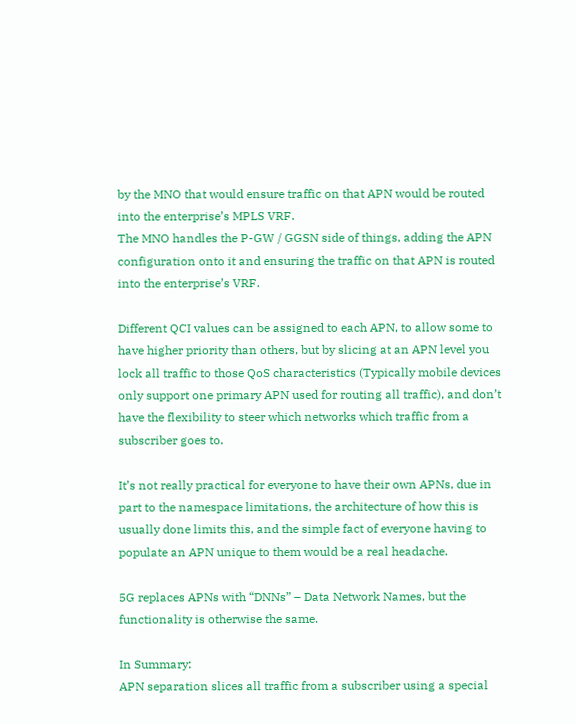by the MNO that would ensure traffic on that APN would be routed into the enterprise’s MPLS VRF.
The MNO handles the P-GW / GGSN side of things, adding the APN configuration onto it and ensuring the traffic on that APN is routed into the enterprise’s VRF.

Different QCI values can be assigned to each APN, to allow some to have higher priority than others, but by slicing at an APN level you lock all traffic to those QoS characteristics (Typically mobile devices only support one primary APN used for routing all traffic), and don’t have the flexibility to steer which networks which traffic from a subscriber goes to.

It’s not really practical for everyone to have their own APNs, due in part to the namespace limitations, the architecture of how this is usually done limits this, and the simple fact of everyone having to populate an APN unique to them would be a real headache.

5G replaces APNs with “DNNs” – Data Network Names, but the functionality is otherwise the same.

In Summary:
APN separation slices all traffic from a subscriber using a special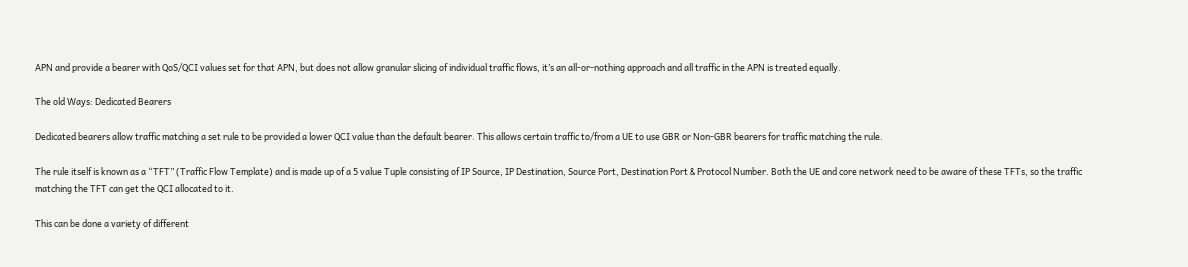APN and provide a bearer with QoS/QCI values set for that APN, but does not allow granular slicing of individual traffic flows, it’s an all-or-nothing approach and all traffic in the APN is treated equally.

The old Ways: Dedicated Bearers

Dedicated bearers allow traffic matching a set rule to be provided a lower QCI value than the default bearer. This allows certain traffic to/from a UE to use GBR or Non-GBR bearers for traffic matching the rule.

The rule itself is known as a “TFT” (Traffic Flow Template) and is made up of a 5 value Tuple consisting of IP Source, IP Destination, Source Port, Destination Port & Protocol Number. Both the UE and core network need to be aware of these TFTs, so the traffic matching the TFT can get the QCI allocated to it.

This can be done a variety of different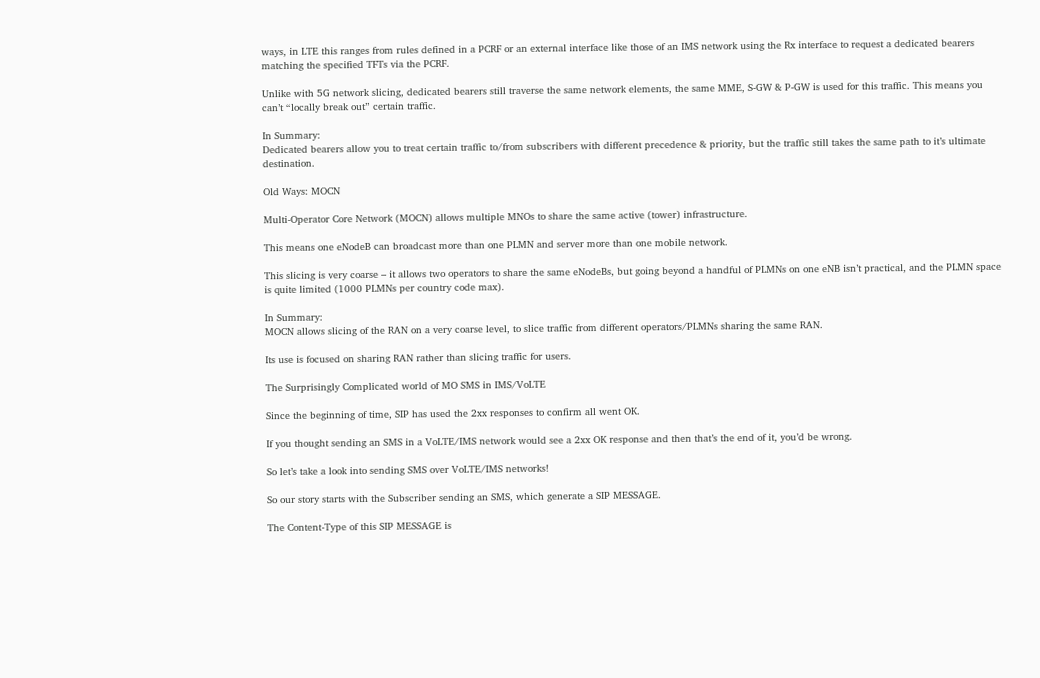ways, in LTE this ranges from rules defined in a PCRF or an external interface like those of an IMS network using the Rx interface to request a dedicated bearers matching the specified TFTs via the PCRF.

Unlike with 5G network slicing, dedicated bearers still traverse the same network elements, the same MME, S-GW & P-GW is used for this traffic. This means you can’t “locally break out” certain traffic.

In Summary:
Dedicated bearers allow you to treat certain traffic to/from subscribers with different precedence & priority, but the traffic still takes the same path to it’s ultimate destination.

Old Ways: MOCN

Multi-Operator Core Network (MOCN) allows multiple MNOs to share the same active (tower) infrastructure.

This means one eNodeB can broadcast more than one PLMN and server more than one mobile network.

This slicing is very coarse – it allows two operators to share the same eNodeBs, but going beyond a handful of PLMNs on one eNB isn’t practical, and the PLMN space is quite limited (1000 PLMNs per country code max).

In Summary:
MOCN allows slicing of the RAN on a very coarse level, to slice traffic from different operators/PLMNs sharing the same RAN.

Its use is focused on sharing RAN rather than slicing traffic for users.

The Surprisingly Complicated world of MO SMS in IMS/VoLTE

Since the beginning of time, SIP has used the 2xx responses to confirm all went OK.

If you thought sending an SMS in a VoLTE/IMS network would see a 2xx OK response and then that’s the end of it, you’d be wrong.

So let’s take a look into sending SMS over VoLTE/IMS networks!

So our story starts with the Subscriber sending an SMS, which generate a SIP MESSAGE.

The Content-Type of this SIP MESSAGE is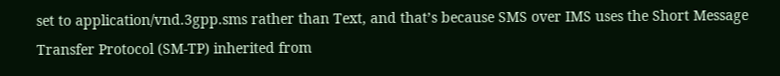set to application/vnd.3gpp.sms rather than Text, and that’s because SMS over IMS uses the Short Message Transfer Protocol (SM-TP) inherited from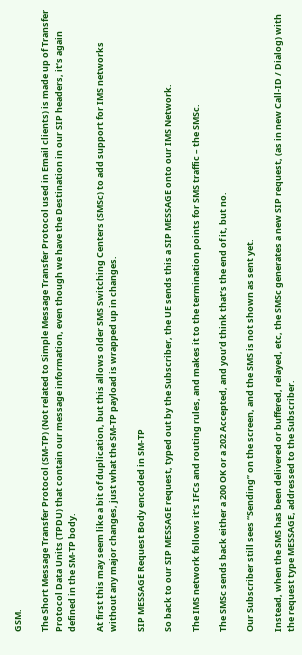GSM.

The Short Message Transfer Protocol (SM-TP) (Not related to Simple Message Transfer Protocol used in Email clients) is made up of Transfer Protocol Data Units (TPDU) that contain our message information, even though we have the Destination in our SIP headers, it’s again defined in the SM-TP body.

At first this may seem like a bit of duplication, but this allows older SMS Switching Centers (SMSc) to add support for IMS networks without any major changes, just what the SM-TP payload is wrapped up in changes.

SIP MESSAGE Request Body encoded in SM-TP

So back to our SIP MESSAGE request, typed out by the Subscriber, the UE sends this a SIP MESSAGE onto our IMS Network.

The IMS network follows it’s IFCs and routing rules, and makes it to the termination points for SMS traffic – the SMSc.

The SMSc sends back either a 200 OK or a 202 Accepted, and you’d think that’s the end of it, but no.

Our Subscriber still sees “Sending” on the screen, and the SMS is not shown as sent yet.

Instead, when the SMS has been delivered or buffered, relayed, etc, the SMSc generates a new SIP request, (as in new Call-ID / Dialog) with the request type MESSAGE, addressed to the Subscriber.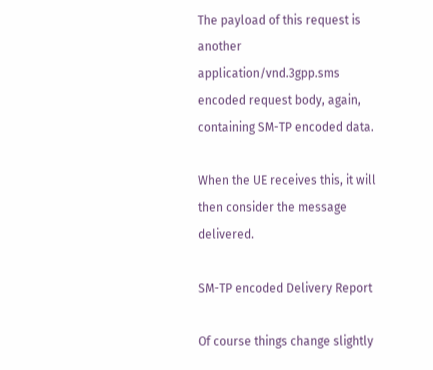The payload of this request is another application/vnd.3gpp.sms encoded request body, again, containing SM-TP encoded data.

When the UE receives this, it will then consider the message delivered.

SM-TP encoded Delivery Report

Of course things change slightly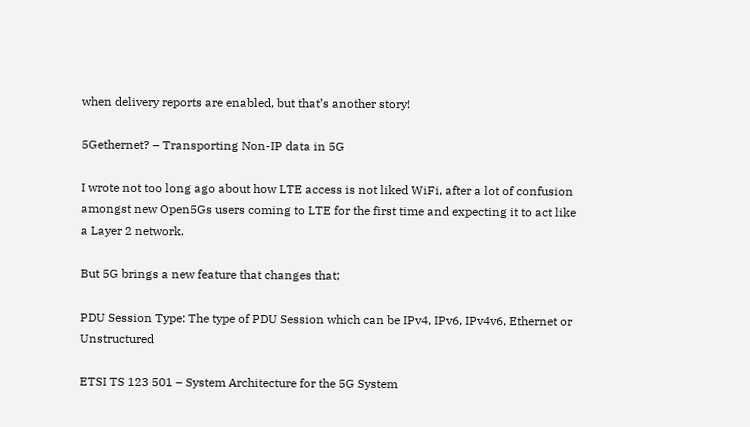when delivery reports are enabled, but that’s another story!

5Gethernet? – Transporting Non-IP data in 5G

I wrote not too long ago about how LTE access is not liked WiFi, after a lot of confusion amongst new Open5Gs users coming to LTE for the first time and expecting it to act like a Layer 2 network.

But 5G brings a new feature that changes that;

PDU Session Type: The type of PDU Session which can be IPv4, IPv6, IPv4v6, Ethernet or Unstructured

ETSI TS 123 501 – System Architecture for the 5G System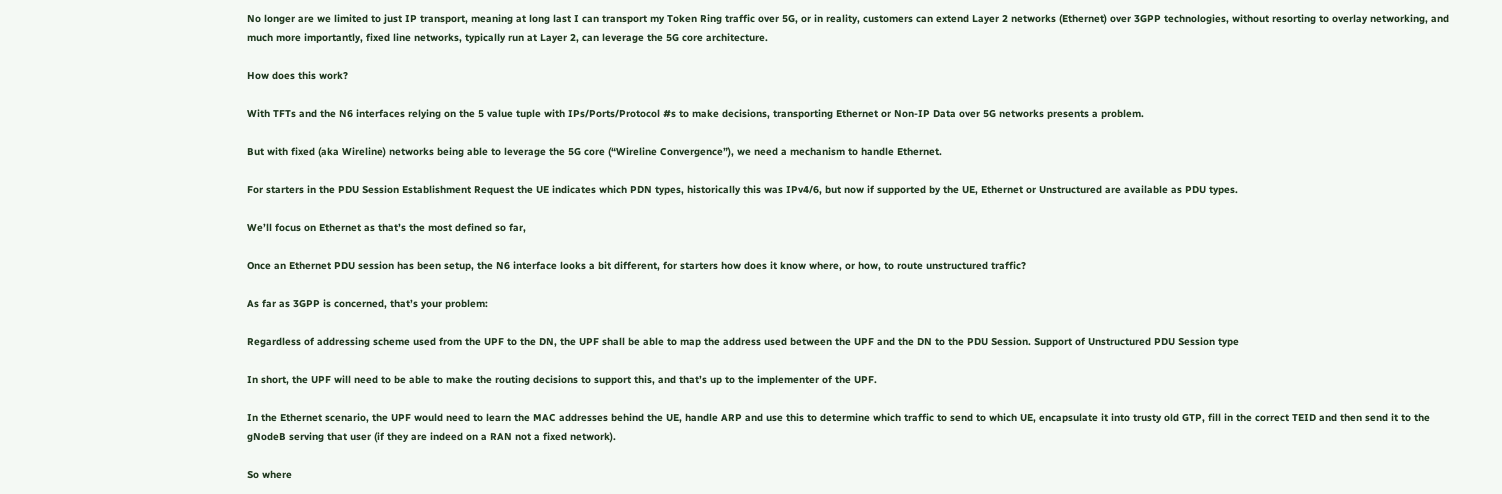No longer are we limited to just IP transport, meaning at long last I can transport my Token Ring traffic over 5G, or in reality, customers can extend Layer 2 networks (Ethernet) over 3GPP technologies, without resorting to overlay networking, and much more importantly, fixed line networks, typically run at Layer 2, can leverage the 5G core architecture.

How does this work?

With TFTs and the N6 interfaces relying on the 5 value tuple with IPs/Ports/Protocol #s to make decisions, transporting Ethernet or Non-IP Data over 5G networks presents a problem.

But with fixed (aka Wireline) networks being able to leverage the 5G core (“Wireline Convergence”), we need a mechanism to handle Ethernet.

For starters in the PDU Session Establishment Request the UE indicates which PDN types, historically this was IPv4/6, but now if supported by the UE, Ethernet or Unstructured are available as PDU types.

We’ll focus on Ethernet as that’s the most defined so far,

Once an Ethernet PDU session has been setup, the N6 interface looks a bit different, for starters how does it know where, or how, to route unstructured traffic?

As far as 3GPP is concerned, that’s your problem:

Regardless of addressing scheme used from the UPF to the DN, the UPF shall be able to map the address used between the UPF and the DN to the PDU Session. Support of Unstructured PDU Session type

In short, the UPF will need to be able to make the routing decisions to support this, and that’s up to the implementer of the UPF.

In the Ethernet scenario, the UPF would need to learn the MAC addresses behind the UE, handle ARP and use this to determine which traffic to send to which UE, encapsulate it into trusty old GTP, fill in the correct TEID and then send it to the gNodeB serving that user (if they are indeed on a RAN not a fixed network).

So where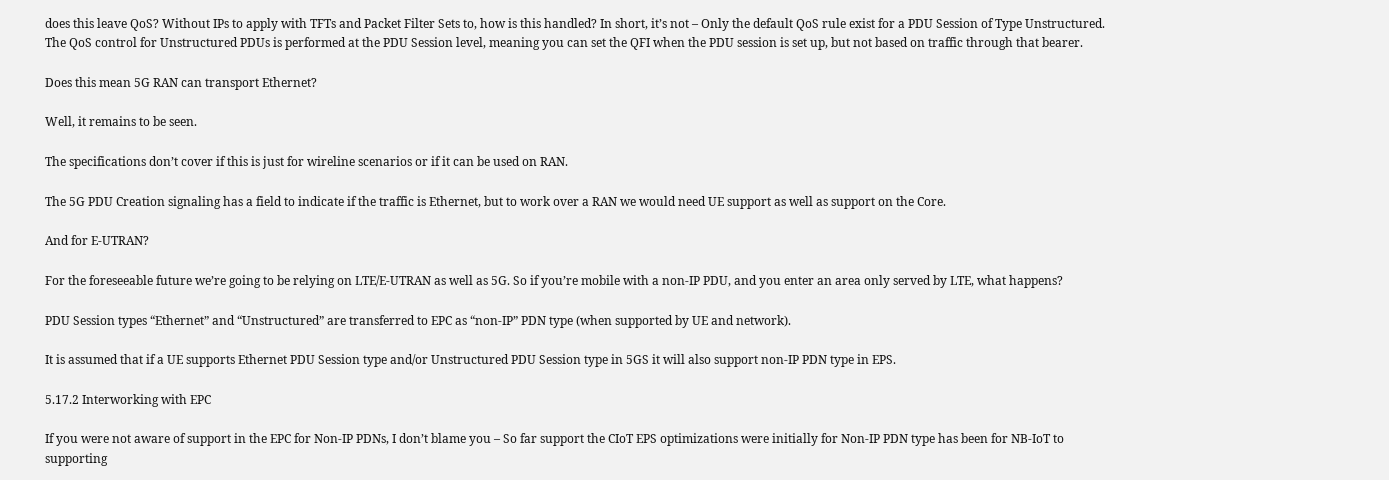does this leave QoS? Without IPs to apply with TFTs and Packet Filter Sets to, how is this handled? In short, it’s not – Only the default QoS rule exist for a PDU Session of Type Unstructured. The QoS control for Unstructured PDUs is performed at the PDU Session level, meaning you can set the QFI when the PDU session is set up, but not based on traffic through that bearer.

Does this mean 5G RAN can transport Ethernet?

Well, it remains to be seen.

The specifications don’t cover if this is just for wireline scenarios or if it can be used on RAN.

The 5G PDU Creation signaling has a field to indicate if the traffic is Ethernet, but to work over a RAN we would need UE support as well as support on the Core.

And for E-UTRAN?

For the foreseeable future we’re going to be relying on LTE/E-UTRAN as well as 5G. So if you’re mobile with a non-IP PDU, and you enter an area only served by LTE, what happens?

PDU Session types “Ethernet” and “Unstructured” are transferred to EPC as “non-IP” PDN type (when supported by UE and network).

It is assumed that if a UE supports Ethernet PDU Session type and/or Unstructured PDU Session type in 5GS it will also support non-IP PDN type in EPS.

5.17.2 Interworking with EPC

If you were not aware of support in the EPC for Non-IP PDNs, I don’t blame you – So far support the CIoT EPS optimizations were initially for Non-IP PDN type has been for NB-IoT to supporting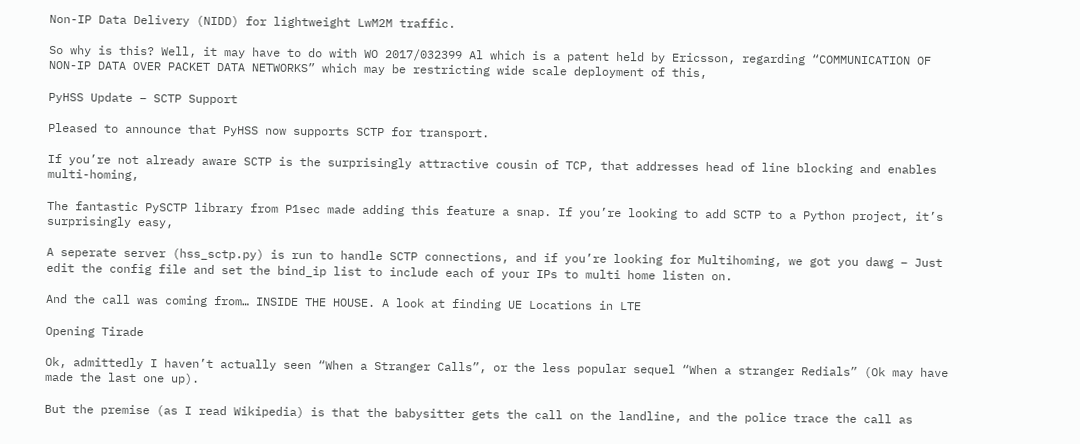Non-IP Data Delivery (NIDD) for lightweight LwM2M traffic.

So why is this? Well, it may have to do with WO 2017/032399 Al which is a patent held by Ericsson, regarding “COMMUNICATION OF NON-IP DATA OVER PACKET DATA NETWORKS” which may be restricting wide scale deployment of this,

PyHSS Update – SCTP Support

Pleased to announce that PyHSS now supports SCTP for transport.

If you’re not already aware SCTP is the surprisingly attractive cousin of TCP, that addresses head of line blocking and enables multi-homing,

The fantastic PySCTP library from P1sec made adding this feature a snap. If you’re looking to add SCTP to a Python project, it’s surprisingly easy,

A seperate server (hss_sctp.py) is run to handle SCTP connections, and if you’re looking for Multihoming, we got you dawg – Just edit the config file and set the bind_ip list to include each of your IPs to multi home listen on.

And the call was coming from… INSIDE THE HOUSE. A look at finding UE Locations in LTE

Opening Tirade

Ok, admittedly I haven’t actually seen “When a Stranger Calls”, or the less popular sequel “When a stranger Redials” (Ok may have made the last one up).

But the premise (as I read Wikipedia) is that the babysitter gets the call on the landline, and the police trace the call as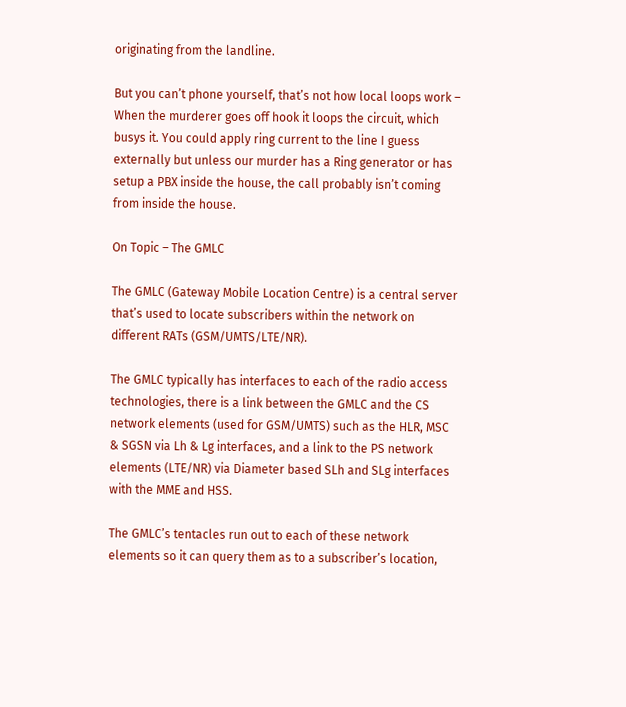originating from the landline.

But you can’t phone yourself, that’s not how local loops work – When the murderer goes off hook it loops the circuit, which busys it. You could apply ring current to the line I guess externally but unless our murder has a Ring generator or has setup a PBX inside the house, the call probably isn’t coming from inside the house.

On Topic – The GMLC

The GMLC (Gateway Mobile Location Centre) is a central server that’s used to locate subscribers within the network on different RATs (GSM/UMTS/LTE/NR).

The GMLC typically has interfaces to each of the radio access technologies, there is a link between the GMLC and the CS network elements (used for GSM/UMTS) such as the HLR, MSC & SGSN via Lh & Lg interfaces, and a link to the PS network elements (LTE/NR) via Diameter based SLh and SLg interfaces with the MME and HSS.

The GMLC’s tentacles run out to each of these network elements so it can query them as to a subscriber’s location,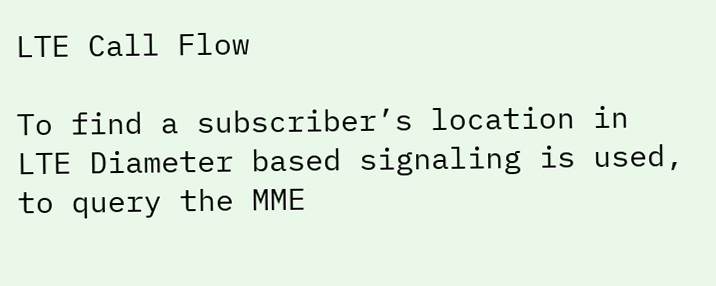LTE Call Flow

To find a subscriber’s location in LTE Diameter based signaling is used, to query the MME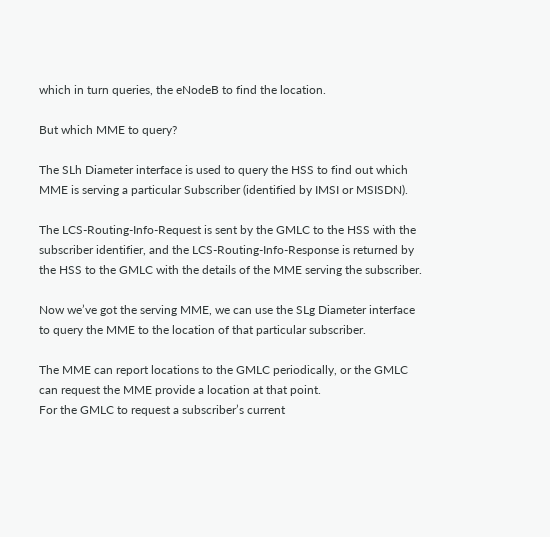which in turn queries, the eNodeB to find the location.

But which MME to query?

The SLh Diameter interface is used to query the HSS to find out which MME is serving a particular Subscriber (identified by IMSI or MSISDN).

The LCS-Routing-Info-Request is sent by the GMLC to the HSS with the subscriber identifier, and the LCS-Routing-Info-Response is returned by the HSS to the GMLC with the details of the MME serving the subscriber.

Now we’ve got the serving MME, we can use the SLg Diameter interface to query the MME to the location of that particular subscriber.

The MME can report locations to the GMLC periodically, or the GMLC can request the MME provide a location at that point.
For the GMLC to request a subscriber’s current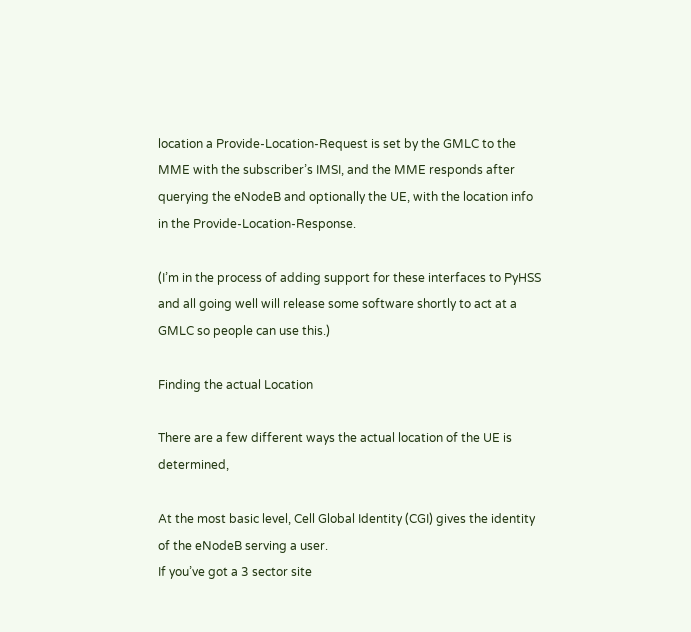location a Provide-Location-Request is set by the GMLC to the MME with the subscriber’s IMSI, and the MME responds after querying the eNodeB and optionally the UE, with the location info in the Provide-Location-Response.

(I’m in the process of adding support for these interfaces to PyHSS and all going well will release some software shortly to act at a GMLC so people can use this.)

Finding the actual Location

There are a few different ways the actual location of the UE is determined,

At the most basic level, Cell Global Identity (CGI) gives the identity of the eNodeB serving a user.
If you’ve got a 3 sector site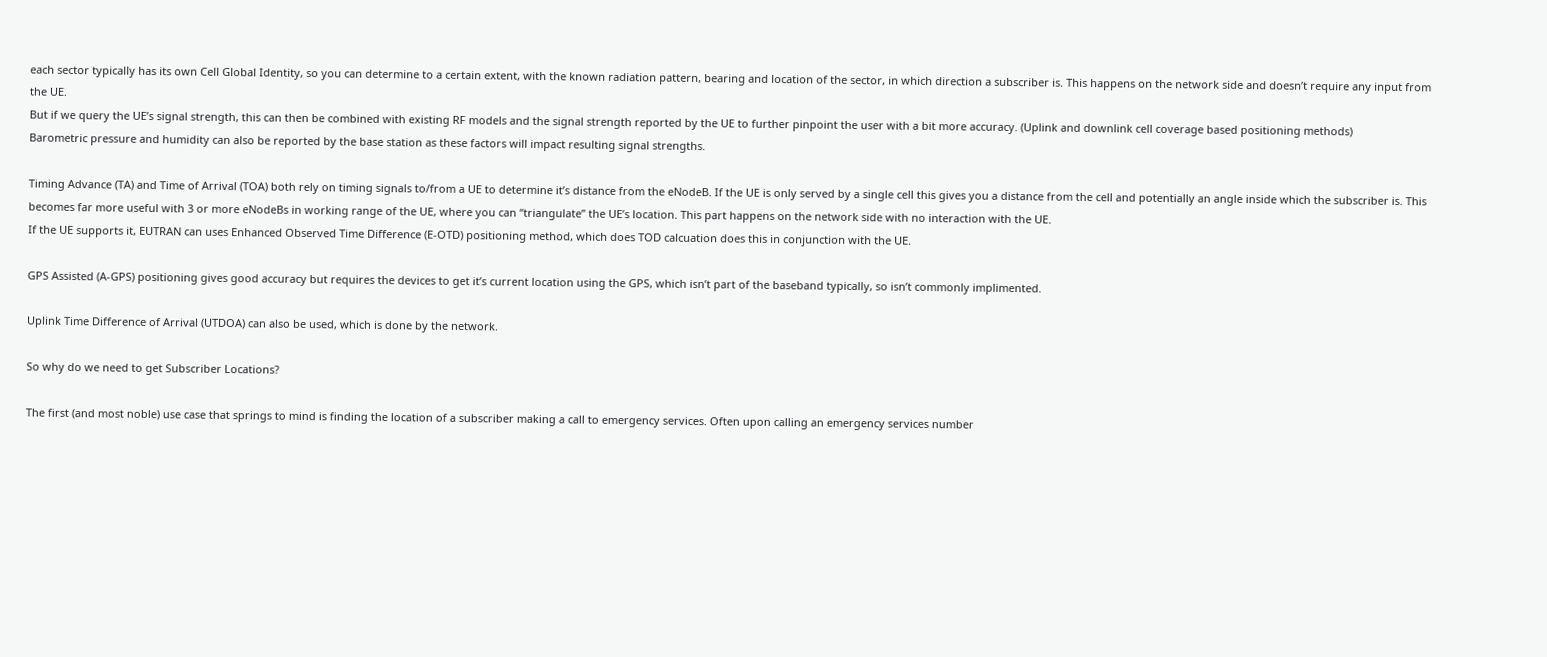each sector typically has its own Cell Global Identity, so you can determine to a certain extent, with the known radiation pattern, bearing and location of the sector, in which direction a subscriber is. This happens on the network side and doesn’t require any input from the UE.
But if we query the UE’s signal strength, this can then be combined with existing RF models and the signal strength reported by the UE to further pinpoint the user with a bit more accuracy. (Uplink and downlink cell coverage based positioning methods)
Barometric pressure and humidity can also be reported by the base station as these factors will impact resulting signal strengths.

Timing Advance (TA) and Time of Arrival (TOA) both rely on timing signals to/from a UE to determine it’s distance from the eNodeB. If the UE is only served by a single cell this gives you a distance from the cell and potentially an angle inside which the subscriber is. This becomes far more useful with 3 or more eNodeBs in working range of the UE, where you can “triangulate” the UE’s location. This part happens on the network side with no interaction with the UE.
If the UE supports it, EUTRAN can uses Enhanced Observed Time Difference (E-OTD) positioning method, which does TOD calcuation does this in conjunction with the UE.

GPS Assisted (A-GPS) positioning gives good accuracy but requires the devices to get it’s current location using the GPS, which isn’t part of the baseband typically, so isn’t commonly implimented.

Uplink Time Difference of Arrival (UTDOA) can also be used, which is done by the network.

So why do we need to get Subscriber Locations?

The first (and most noble) use case that springs to mind is finding the location of a subscriber making a call to emergency services. Often upon calling an emergency services number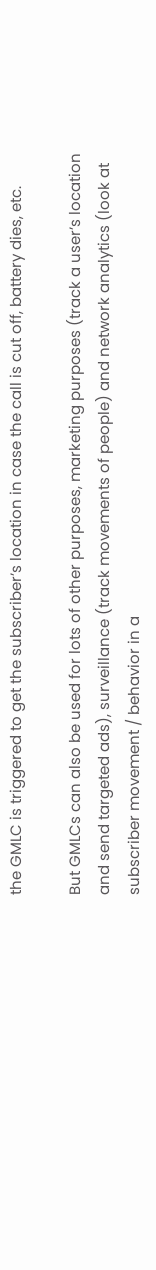the GMLC is triggered to get the subscriber’s location in case the call is cut off, battery dies, etc.

But GMLCs can also be used for lots of other purposes, marketing purposes (track a user’s location and send targeted ads), surveillance (track movements of people) and network analytics (look at subscriber movement / behavior in a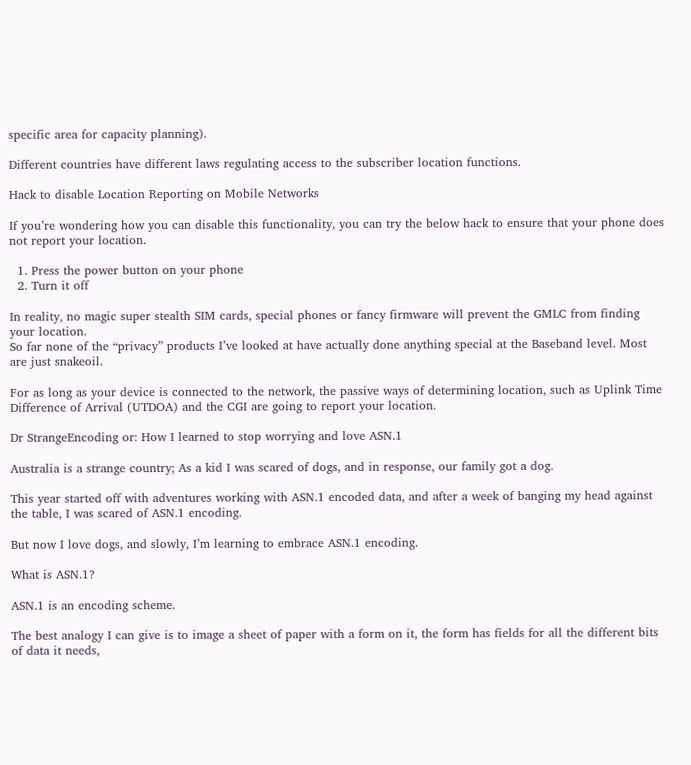specific area for capacity planning).

Different countries have different laws regulating access to the subscriber location functions.

Hack to disable Location Reporting on Mobile Networks

If you’re wondering how you can disable this functionality, you can try the below hack to ensure that your phone does not report your location.

  1. Press the power button on your phone
  2. Turn it off

In reality, no magic super stealth SIM cards, special phones or fancy firmware will prevent the GMLC from finding your location.
So far none of the “privacy” products I’ve looked at have actually done anything special at the Baseband level. Most are just snakeoil.

For as long as your device is connected to the network, the passive ways of determining location, such as Uplink Time Difference of Arrival (UTDOA) and the CGI are going to report your location.

Dr StrangeEncoding or: How I learned to stop worrying and love ASN.1

Australia is a strange country; As a kid I was scared of dogs, and in response, our family got a dog.

This year started off with adventures working with ASN.1 encoded data, and after a week of banging my head against the table, I was scared of ASN.1 encoding.

But now I love dogs, and slowly, I’m learning to embrace ASN.1 encoding.

What is ASN.1?

ASN.1 is an encoding scheme.

The best analogy I can give is to image a sheet of paper with a form on it, the form has fields for all the different bits of data it needs,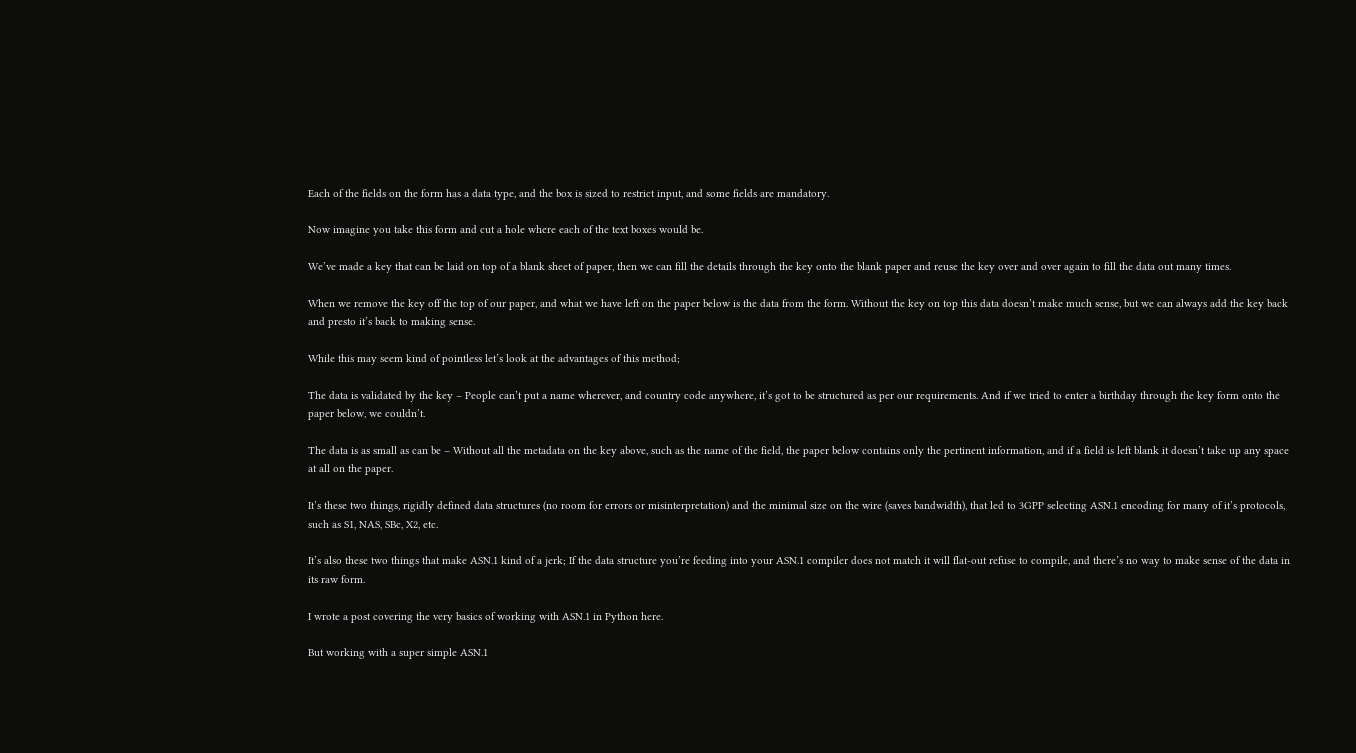Each of the fields on the form has a data type, and the box is sized to restrict input, and some fields are mandatory.

Now imagine you take this form and cut a hole where each of the text boxes would be.

We’ve made a key that can be laid on top of a blank sheet of paper, then we can fill the details through the key onto the blank paper and reuse the key over and over again to fill the data out many times.

When we remove the key off the top of our paper, and what we have left on the paper below is the data from the form. Without the key on top this data doesn’t make much sense, but we can always add the key back and presto it’s back to making sense.

While this may seem kind of pointless let’s look at the advantages of this method;

The data is validated by the key – People can’t put a name wherever, and country code anywhere, it’s got to be structured as per our requirements. And if we tried to enter a birthday through the key form onto the paper below, we couldn’t.

The data is as small as can be – Without all the metadata on the key above, such as the name of the field, the paper below contains only the pertinent information, and if a field is left blank it doesn’t take up any space at all on the paper.

It’s these two things, rigidly defined data structures (no room for errors or misinterpretation) and the minimal size on the wire (saves bandwidth), that led to 3GPP selecting ASN.1 encoding for many of it’s protocols, such as S1, NAS, SBc, X2, etc.

It’s also these two things that make ASN.1 kind of a jerk; If the data structure you’re feeding into your ASN.1 compiler does not match it will flat-out refuse to compile, and there’s no way to make sense of the data in its raw form.

I wrote a post covering the very basics of working with ASN.1 in Python here.

But working with a super simple ASN.1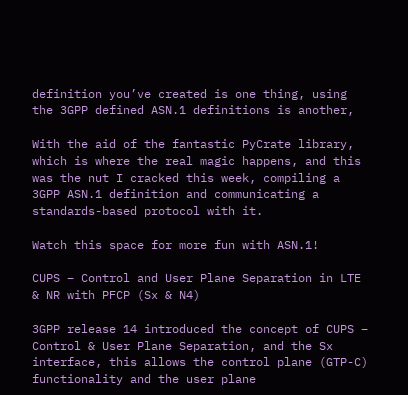definition you’ve created is one thing, using the 3GPP defined ASN.1 definitions is another,

With the aid of the fantastic PyCrate library, which is where the real magic happens, and this was the nut I cracked this week, compiling a 3GPP ASN.1 definition and communicating a standards-based protocol with it.

Watch this space for more fun with ASN.1!

CUPS – Control and User Plane Separation in LTE & NR with PFCP (Sx & N4)

3GPP release 14 introduced the concept of CUPS – Control & User Plane Separation, and the Sx interface, this allows the control plane (GTP-C) functionality and the user plane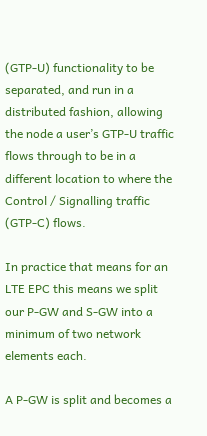(GTP-U) functionality to be separated, and run in a distributed fashion, allowing the node a user’s GTP-U traffic flows through to be in a different location to where the Control / Signalling traffic (GTP-C) flows.

In practice that means for an LTE EPC this means we split our P-GW and S-GW into a minimum of two network elements each.

A P-GW is split and becomes a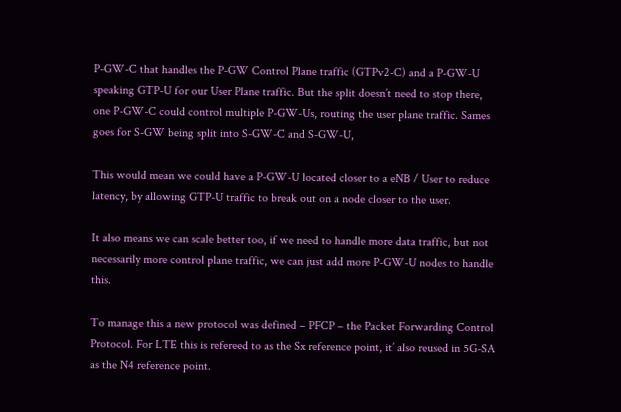P-GW-C that handles the P-GW Control Plane traffic (GTPv2-C) and a P-GW-U speaking GTP-U for our User Plane traffic. But the split doesn’t need to stop there, one P-GW-C could control multiple P-GW-Us, routing the user plane traffic. Sames goes for S-GW being split into S-GW-C and S-GW-U,

This would mean we could have a P-GW-U located closer to a eNB / User to reduce latency, by allowing GTP-U traffic to break out on a node closer to the user.

It also means we can scale better too, if we need to handle more data traffic, but not necessarily more control plane traffic, we can just add more P-GW-U nodes to handle this.

To manage this a new protocol was defined – PFCP – the Packet Forwarding Control Protocol. For LTE this is refereed to as the Sx reference point, it’ also reused in 5G-SA as the N4 reference point.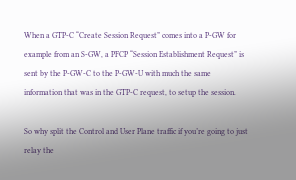When a GTP-C “Create Session Request” comes into a P-GW for example from an S-GW, a PFCP “Session Establishment Request” is sent by the P-GW-C to the P-GW-U with much the same information that was in the GTP-C request, to setup the session.

So why split the Control and User Plane traffic if you’re going to just relay the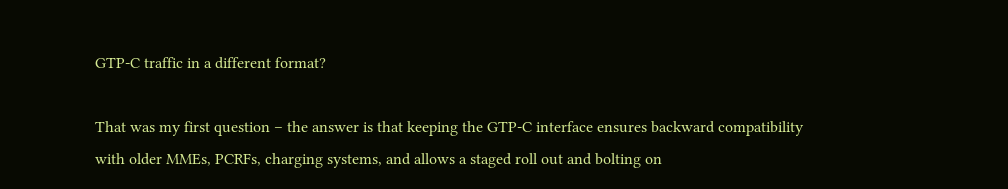GTP-C traffic in a different format?

That was my first question – the answer is that keeping the GTP-C interface ensures backward compatibility with older MMEs, PCRFs, charging systems, and allows a staged roll out and bolting on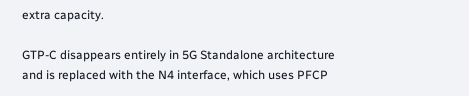extra capacity.

GTP-C disappears entirely in 5G Standalone architecture and is replaced with the N4 interface, which uses PFCP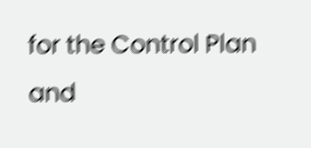for the Control Plan and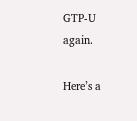GTP-U again.

Here’s a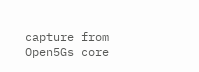capture from Open5Gs core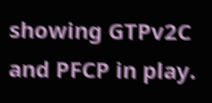showing GTPv2C and PFCP in play.